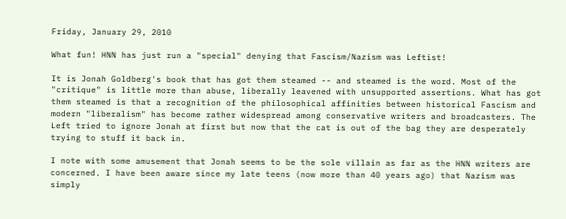Friday, January 29, 2010

What fun! HNN has just run a "special" denying that Fascism/Nazism was Leftist!

It is Jonah Goldberg's book that has got them steamed -- and steamed is the word. Most of the "critique" is little more than abuse, liberally leavened with unsupported assertions. What has got them steamed is that a recognition of the philosophical affinities between historical Fascism and modern "liberalism" has become rather widespread among conservative writers and broadcasters. The Left tried to ignore Jonah at first but now that the cat is out of the bag they are desperately trying to stuff it back in.

I note with some amusement that Jonah seems to be the sole villain as far as the HNN writers are concerned. I have been aware since my late teens (now more than 40 years ago) that Nazism was simply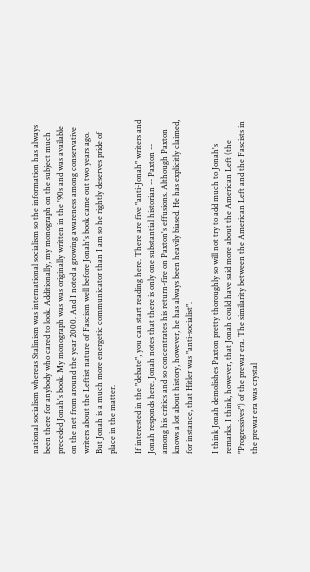national socialism whereas Stalinism was international socialism so the information has always been there for anybody who cared to look. Additionally, my monograph on the subject much preceded Jonah's book. My monograph was was originally written in the '90s and was available on the net from around the year 2000. And I noted a growing awareness among conservative writers about the Leftist nature of Fascism well before Jonah's book came out two years ago. But Jonah is a much more energetic communicator than I am so he rightly deserves pride of place in the matter.

If interested in the "debate", you can start reading here. There are five "anti-Jonah" writers and Jonah responds here. Jonah notes that there is only one substantial historian -- Paxton -- among his critics and so concentrates his return-fire on Paxton's effusions. Although Paxton knows a lot about history, however, he has always been heavily biased. He has explicitly claimed, for instance, that Hitler was "anti-socialist".

I think Jonah demolishes Paxton pretty thoroughly so will not try to add much to Jonah's remarks. I think, however, that Jonah could have said more about the American Left (the "Progressives") of the prewar era. The similarity between the American Left and the Fascists in the prewar era was crystal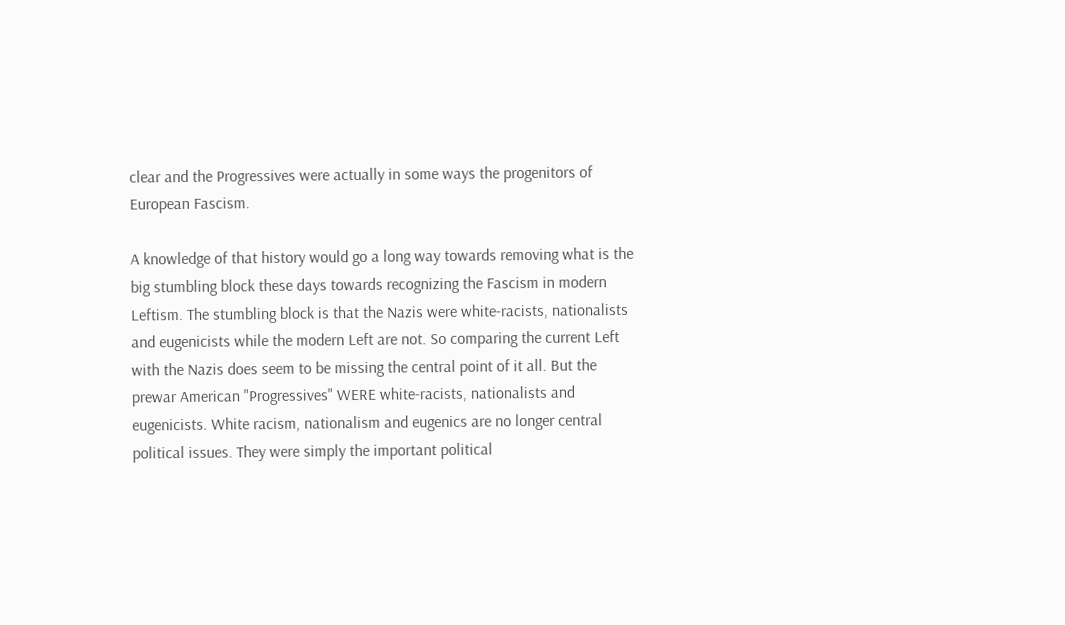clear and the Progressives were actually in some ways the progenitors of European Fascism.

A knowledge of that history would go a long way towards removing what is the big stumbling block these days towards recognizing the Fascism in modern Leftism. The stumbling block is that the Nazis were white-racists, nationalists and eugenicists while the modern Left are not. So comparing the current Left with the Nazis does seem to be missing the central point of it all. But the prewar American "Progressives" WERE white-racists, nationalists and eugenicists. White racism, nationalism and eugenics are no longer central political issues. They were simply the important political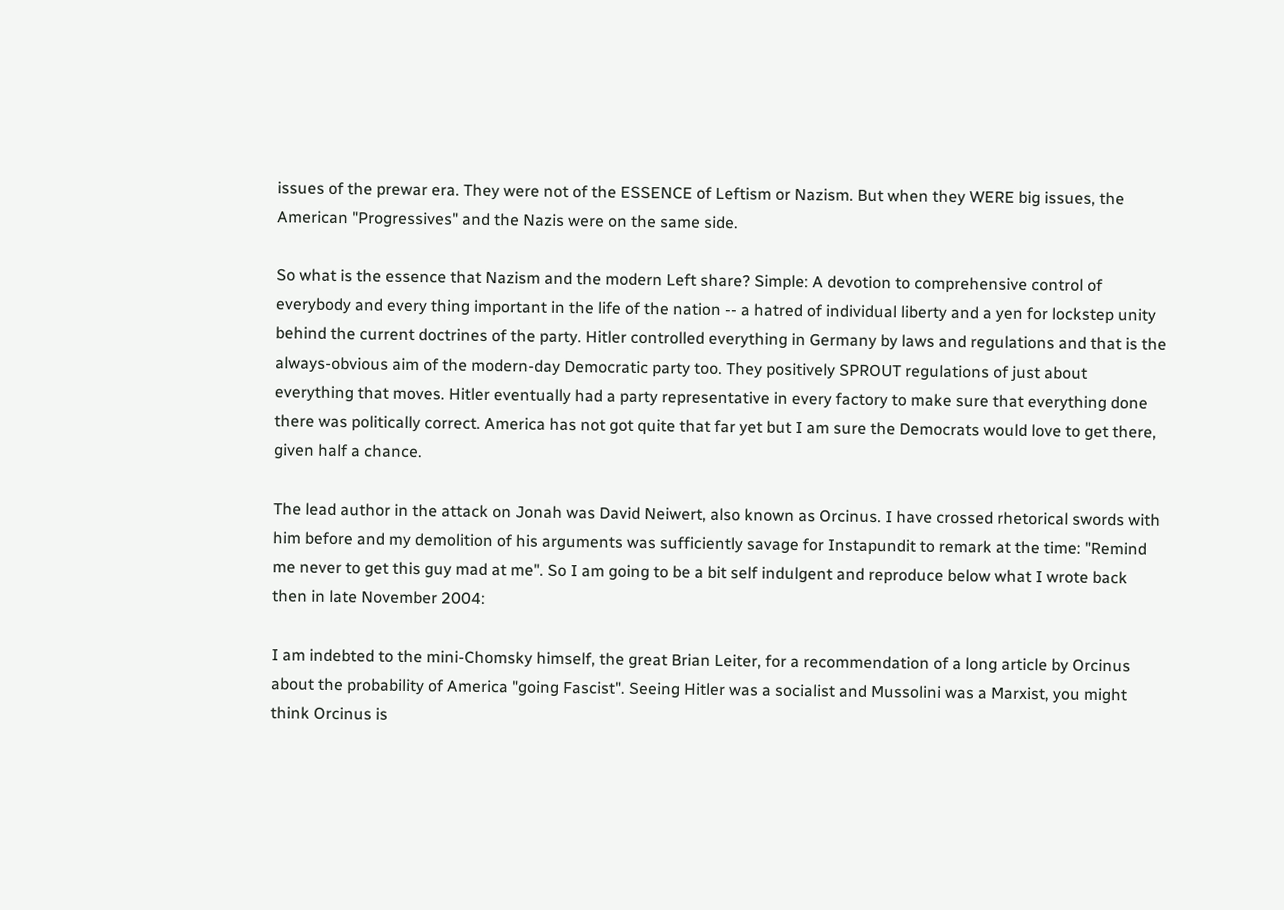issues of the prewar era. They were not of the ESSENCE of Leftism or Nazism. But when they WERE big issues, the American "Progressives" and the Nazis were on the same side.

So what is the essence that Nazism and the modern Left share? Simple: A devotion to comprehensive control of everybody and every thing important in the life of the nation -- a hatred of individual liberty and a yen for lockstep unity behind the current doctrines of the party. Hitler controlled everything in Germany by laws and regulations and that is the always-obvious aim of the modern-day Democratic party too. They positively SPROUT regulations of just about everything that moves. Hitler eventually had a party representative in every factory to make sure that everything done there was politically correct. America has not got quite that far yet but I am sure the Democrats would love to get there, given half a chance.

The lead author in the attack on Jonah was David Neiwert, also known as Orcinus. I have crossed rhetorical swords with him before and my demolition of his arguments was sufficiently savage for Instapundit to remark at the time: "Remind me never to get this guy mad at me". So I am going to be a bit self indulgent and reproduce below what I wrote back then in late November 2004:

I am indebted to the mini-Chomsky himself, the great Brian Leiter, for a recommendation of a long article by Orcinus about the probability of America "going Fascist". Seeing Hitler was a socialist and Mussolini was a Marxist, you might think Orcinus is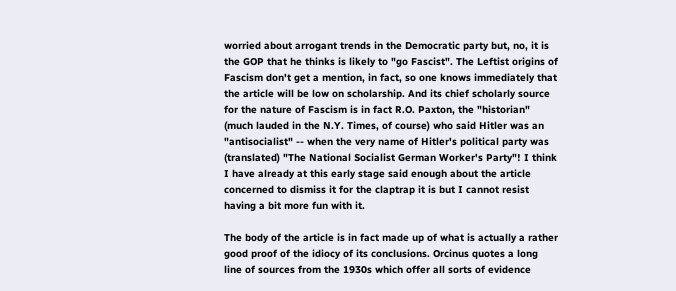worried about arrogant trends in the Democratic party but, no, it is the GOP that he thinks is likely to "go Fascist". The Leftist origins of Fascism don't get a mention, in fact, so one knows immediately that the article will be low on scholarship. And its chief scholarly source for the nature of Fascism is in fact R.O. Paxton, the "historian" (much lauded in the N.Y. Times, of course) who said Hitler was an "antisocialist" -- when the very name of Hitler's political party was (translated) "The National Socialist German Worker's Party"! I think I have already at this early stage said enough about the article concerned to dismiss it for the claptrap it is but I cannot resist having a bit more fun with it.

The body of the article is in fact made up of what is actually a rather good proof of the idiocy of its conclusions. Orcinus quotes a long line of sources from the 1930s which offer all sorts of evidence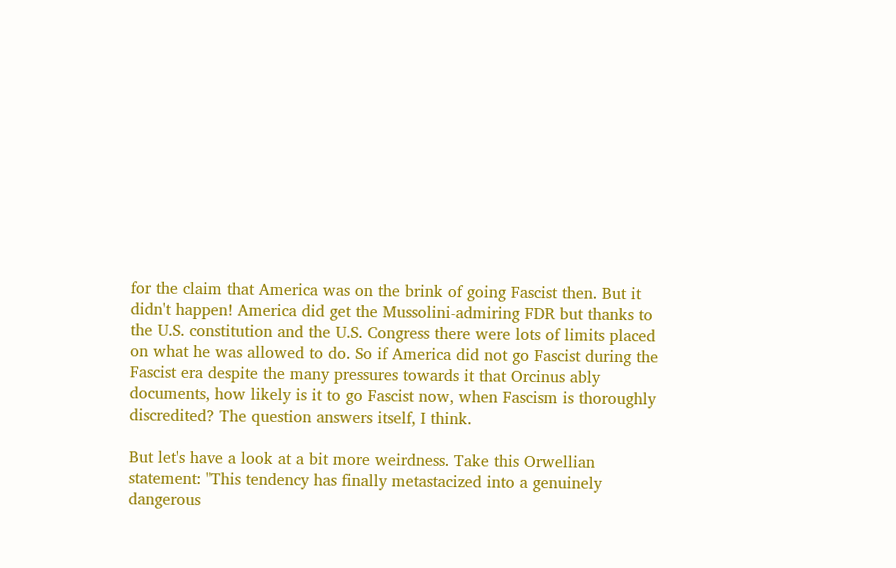for the claim that America was on the brink of going Fascist then. But it didn't happen! America did get the Mussolini-admiring FDR but thanks to the U.S. constitution and the U.S. Congress there were lots of limits placed on what he was allowed to do. So if America did not go Fascist during the Fascist era despite the many pressures towards it that Orcinus ably documents, how likely is it to go Fascist now, when Fascism is thoroughly discredited? The question answers itself, I think.

But let's have a look at a bit more weirdness. Take this Orwellian statement: "This tendency has finally metastacized into a genuinely dangerous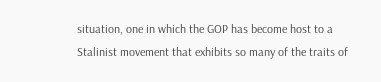situation, one in which the GOP has become host to a Stalinist movement that exhibits so many of the traits of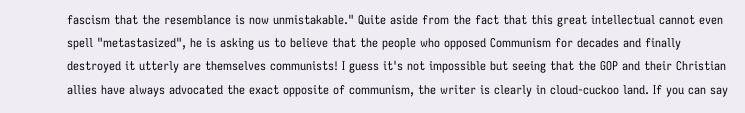fascism that the resemblance is now unmistakable." Quite aside from the fact that this great intellectual cannot even spell "metastasized", he is asking us to believe that the people who opposed Communism for decades and finally destroyed it utterly are themselves communists! I guess it's not impossible but seeing that the GOP and their Christian allies have always advocated the exact opposite of communism, the writer is clearly in cloud-cuckoo land. If you can say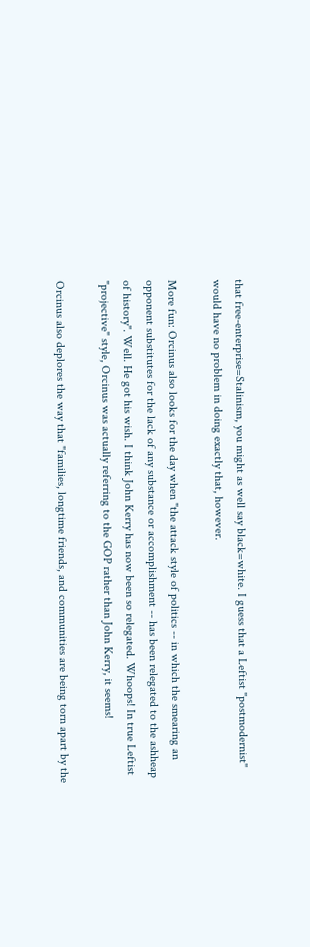that free-enterprise=Stalinism, you might as well say black=white. I guess that a Leftist "postmodernist" would have no problem in doing exactly that, however.

More fun: Orcinus also looks for the day when "the attack style of politics -- in which the smearing an opponent substitutes for the lack of any substance or accomplishment -- has been relegated to the ashheap of history". Well. He got his wish. I think John Kerry has now been so relegated. Whoops! In true Leftist "projective" style, Orcinus was actually referring to the GOP rather than John Kerry, it seems!

Orcinus also deplores the way that "families, longtime friends, and communities are being torn apart by the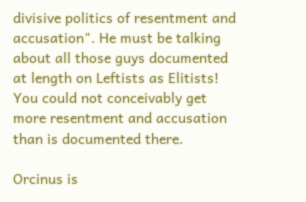divisive politics of resentment and accusation". He must be talking about all those guys documented at length on Leftists as Elitists! You could not conceivably get more resentment and accusation than is documented there.

Orcinus is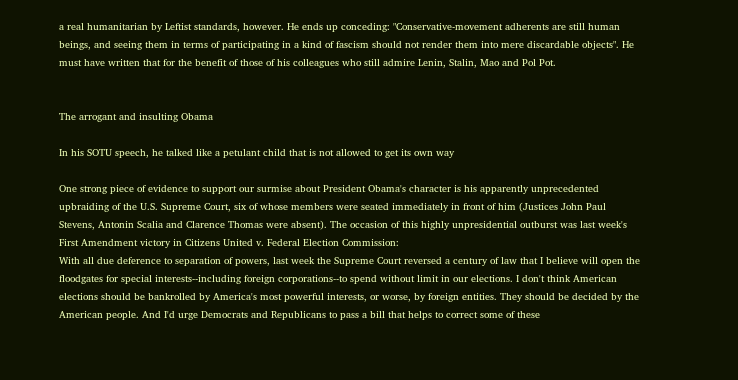a real humanitarian by Leftist standards, however. He ends up conceding: "Conservative-movement adherents are still human beings, and seeing them in terms of participating in a kind of fascism should not render them into mere discardable objects". He must have written that for the benefit of those of his colleagues who still admire Lenin, Stalin, Mao and Pol Pot.


The arrogant and insulting Obama

In his SOTU speech, he talked like a petulant child that is not allowed to get its own way

One strong piece of evidence to support our surmise about President Obama's character is his apparently unprecedented upbraiding of the U.S. Supreme Court, six of whose members were seated immediately in front of him (Justices John Paul Stevens, Antonin Scalia and Clarence Thomas were absent). The occasion of this highly unpresidential outburst was last week's First Amendment victory in Citizens United v. Federal Election Commission:
With all due deference to separation of powers, last week the Supreme Court reversed a century of law that I believe will open the floodgates for special interests--including foreign corporations--to spend without limit in our elections. I don't think American elections should be bankrolled by America's most powerful interests, or worse, by foreign entities. They should be decided by the American people. And I'd urge Democrats and Republicans to pass a bill that helps to correct some of these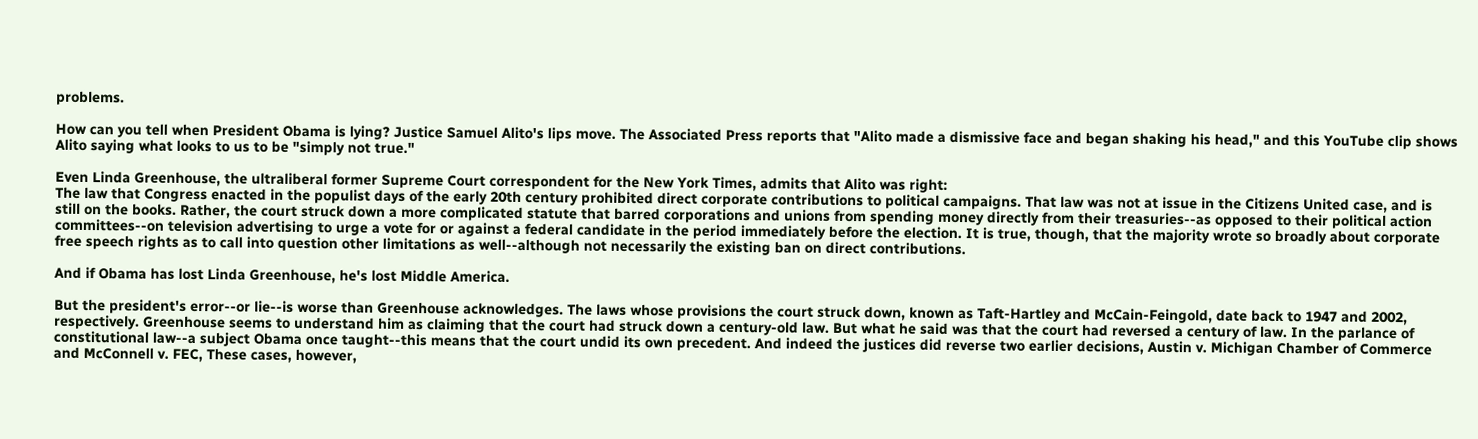problems.

How can you tell when President Obama is lying? Justice Samuel Alito's lips move. The Associated Press reports that "Alito made a dismissive face and began shaking his head," and this YouTube clip shows Alito saying what looks to us to be "simply not true."

Even Linda Greenhouse, the ultraliberal former Supreme Court correspondent for the New York Times, admits that Alito was right:
The law that Congress enacted in the populist days of the early 20th century prohibited direct corporate contributions to political campaigns. That law was not at issue in the Citizens United case, and is still on the books. Rather, the court struck down a more complicated statute that barred corporations and unions from spending money directly from their treasuries--as opposed to their political action committees--on television advertising to urge a vote for or against a federal candidate in the period immediately before the election. It is true, though, that the majority wrote so broadly about corporate free speech rights as to call into question other limitations as well--although not necessarily the existing ban on direct contributions.

And if Obama has lost Linda Greenhouse, he's lost Middle America.

But the president's error--or lie--is worse than Greenhouse acknowledges. The laws whose provisions the court struck down, known as Taft-Hartley and McCain-Feingold, date back to 1947 and 2002, respectively. Greenhouse seems to understand him as claiming that the court had struck down a century-old law. But what he said was that the court had reversed a century of law. In the parlance of constitutional law--a subject Obama once taught--this means that the court undid its own precedent. And indeed the justices did reverse two earlier decisions, Austin v. Michigan Chamber of Commerce and McConnell v. FEC, These cases, however,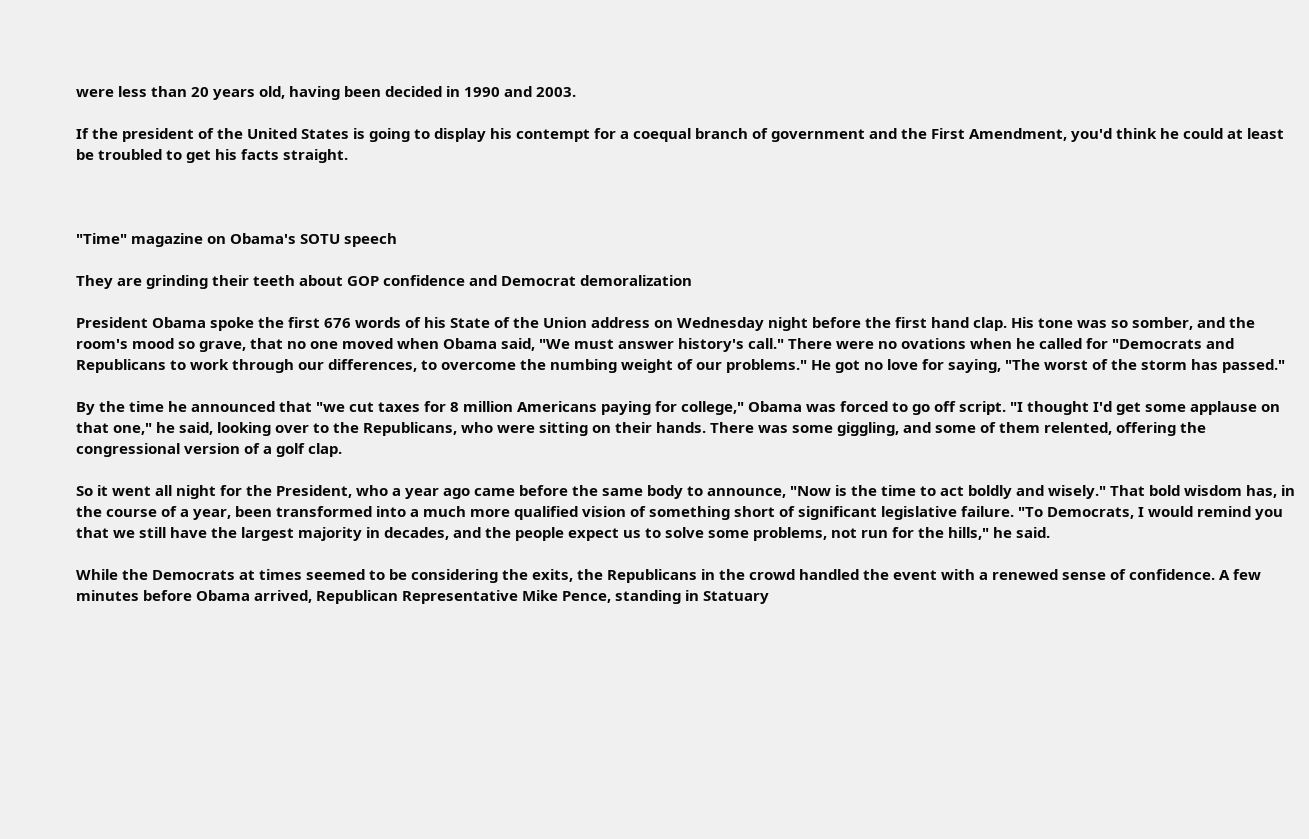were less than 20 years old, having been decided in 1990 and 2003.

If the president of the United States is going to display his contempt for a coequal branch of government and the First Amendment, you'd think he could at least be troubled to get his facts straight.



"Time" magazine on Obama's SOTU speech

They are grinding their teeth about GOP confidence and Democrat demoralization

President Obama spoke the first 676 words of his State of the Union address on Wednesday night before the first hand clap. His tone was so somber, and the room's mood so grave, that no one moved when Obama said, "We must answer history's call." There were no ovations when he called for "Democrats and Republicans to work through our differences, to overcome the numbing weight of our problems." He got no love for saying, "The worst of the storm has passed."

By the time he announced that "we cut taxes for 8 million Americans paying for college," Obama was forced to go off script. "I thought I'd get some applause on that one," he said, looking over to the Republicans, who were sitting on their hands. There was some giggling, and some of them relented, offering the congressional version of a golf clap.

So it went all night for the President, who a year ago came before the same body to announce, "Now is the time to act boldly and wisely." That bold wisdom has, in the course of a year, been transformed into a much more qualified vision of something short of significant legislative failure. "To Democrats, I would remind you that we still have the largest majority in decades, and the people expect us to solve some problems, not run for the hills," he said.

While the Democrats at times seemed to be considering the exits, the Republicans in the crowd handled the event with a renewed sense of confidence. A few minutes before Obama arrived, Republican Representative Mike Pence, standing in Statuary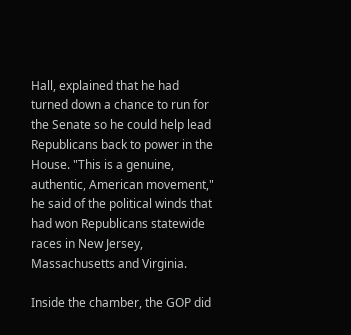Hall, explained that he had turned down a chance to run for the Senate so he could help lead Republicans back to power in the House. "This is a genuine, authentic, American movement," he said of the political winds that had won Republicans statewide races in New Jersey, Massachusetts and Virginia.

Inside the chamber, the GOP did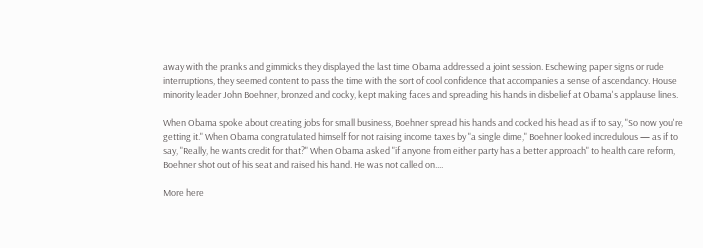away with the pranks and gimmicks they displayed the last time Obama addressed a joint session. Eschewing paper signs or rude interruptions, they seemed content to pass the time with the sort of cool confidence that accompanies a sense of ascendancy. House minority leader John Boehner, bronzed and cocky, kept making faces and spreading his hands in disbelief at Obama's applause lines.

When Obama spoke about creating jobs for small business, Boehner spread his hands and cocked his head as if to say, "So now you're getting it." When Obama congratulated himself for not raising income taxes by "a single dime," Boehner looked incredulous — as if to say, "Really, he wants credit for that?" When Obama asked "if anyone from either party has a better approach" to health care reform, Boehner shot out of his seat and raised his hand. He was not called on....

More here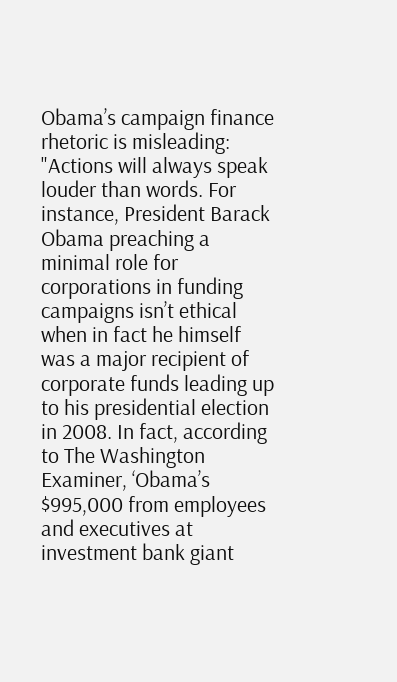Obama’s campaign finance rhetoric is misleading: "Actions will always speak louder than words. For instance, President Barack Obama preaching a minimal role for corporations in funding campaigns isn’t ethical when in fact he himself was a major recipient of corporate funds leading up to his presidential election in 2008. In fact, according to The Washington Examiner, ‘Obama’s $995,000 from employees and executives at investment bank giant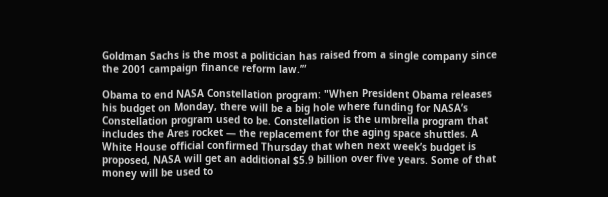Goldman Sachs is the most a politician has raised from a single company since the 2001 campaign finance reform law.’”

Obama to end NASA Constellation program: "When President Obama releases his budget on Monday, there will be a big hole where funding for NASA’s Constellation program used to be. Constellation is the umbrella program that includes the Ares rocket — the replacement for the aging space shuttles. A White House official confirmed Thursday that when next week’s budget is proposed, NASA will get an additional $5.9 billion over five years. Some of that money will be used to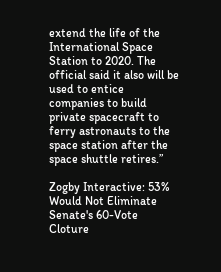extend the life of the International Space Station to 2020. The official said it also will be used to entice companies to build private spacecraft to ferry astronauts to the space station after the space shuttle retires.”

Zogby Interactive: 53% Would Not Eliminate Senate's 60-Vote Cloture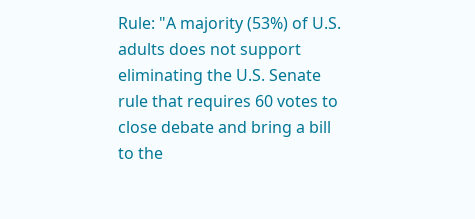Rule: "A majority (53%) of U.S. adults does not support eliminating the U.S. Senate rule that requires 60 votes to close debate and bring a bill to the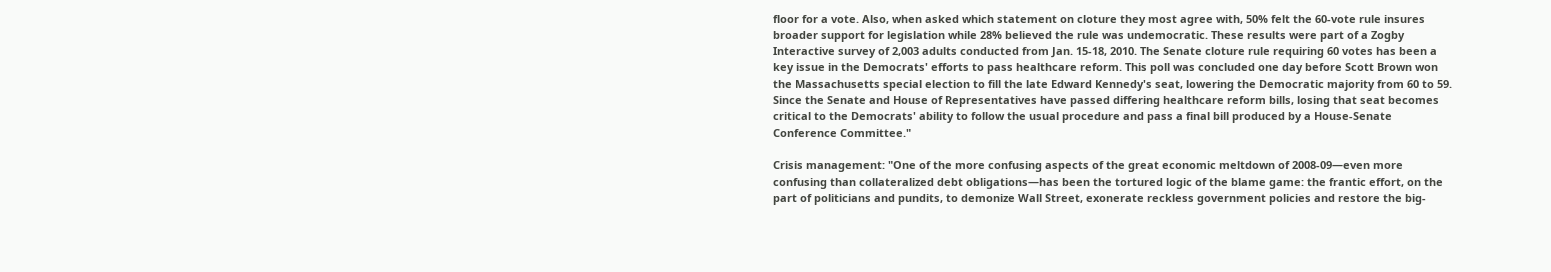floor for a vote. Also, when asked which statement on cloture they most agree with, 50% felt the 60-vote rule insures broader support for legislation while 28% believed the rule was undemocratic. These results were part of a Zogby Interactive survey of 2,003 adults conducted from Jan. 15-18, 2010. The Senate cloture rule requiring 60 votes has been a key issue in the Democrats' efforts to pass healthcare reform. This poll was concluded one day before Scott Brown won the Massachusetts special election to fill the late Edward Kennedy's seat, lowering the Democratic majority from 60 to 59. Since the Senate and House of Representatives have passed differing healthcare reform bills, losing that seat becomes critical to the Democrats' ability to follow the usual procedure and pass a final bill produced by a House-Senate Conference Committee."

Crisis management: "One of the more confusing aspects of the great economic meltdown of 2008-09—even more confusing than collateralized debt obligations—has been the tortured logic of the blame game: the frantic effort, on the part of politicians and pundits, to demonize Wall Street, exonerate reckless government policies and restore the big-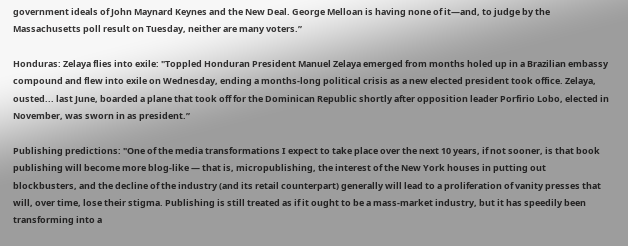government ideals of John Maynard Keynes and the New Deal. George Melloan is having none of it—and, to judge by the Massachusetts poll result on Tuesday, neither are many voters.”

Honduras: Zelaya flies into exile: "Toppled Honduran President Manuel Zelaya emerged from months holed up in a Brazilian embassy compound and flew into exile on Wednesday, ending a months-long political crisis as a new elected president took office. Zelaya, ousted... last June, boarded a plane that took off for the Dominican Republic shortly after opposition leader Porfirio Lobo, elected in November, was sworn in as president.”

Publishing predictions: "One of the media transformations I expect to take place over the next 10 years, if not sooner, is that book publishing will become more blog-like — that is, micropublishing, the interest of the New York houses in putting out blockbusters, and the decline of the industry (and its retail counterpart) generally will lead to a proliferation of vanity presses that will, over time, lose their stigma. Publishing is still treated as if it ought to be a mass-market industry, but it has speedily been transforming into a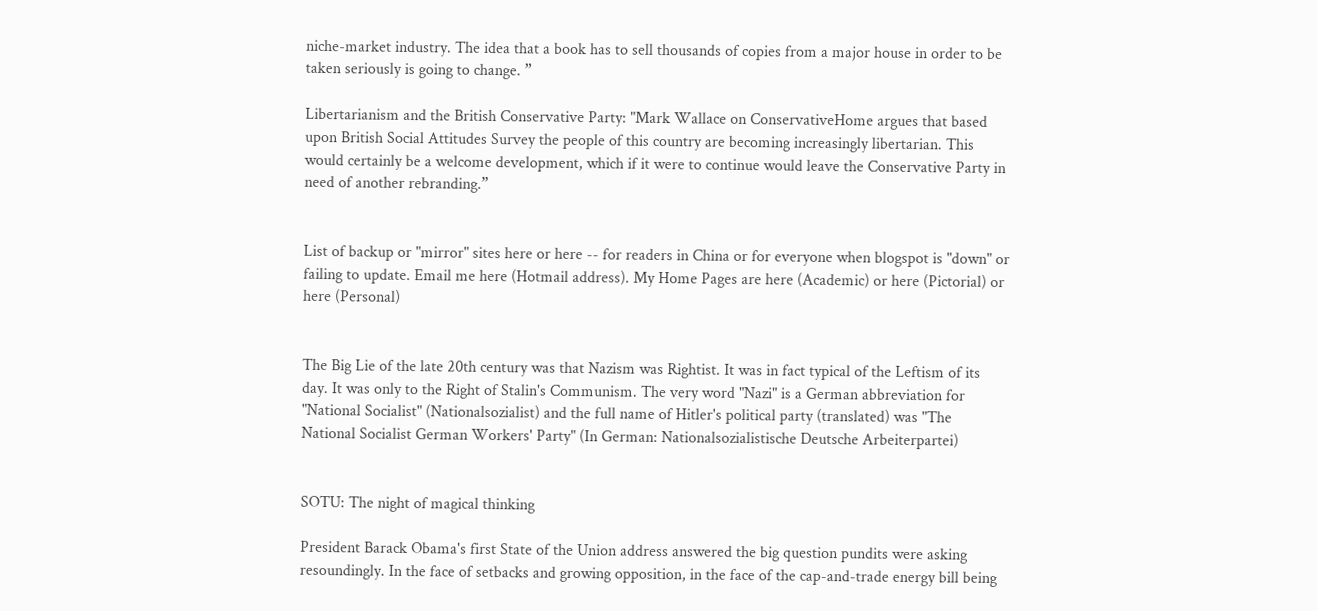niche-market industry. The idea that a book has to sell thousands of copies from a major house in order to be taken seriously is going to change. ”

Libertarianism and the British Conservative Party: "Mark Wallace on ConservativeHome argues that based upon British Social Attitudes Survey the people of this country are becoming increasingly libertarian. This would certainly be a welcome development, which if it were to continue would leave the Conservative Party in need of another rebranding.”


List of backup or "mirror" sites here or here -- for readers in China or for everyone when blogspot is "down" or failing to update. Email me here (Hotmail address). My Home Pages are here (Academic) or here (Pictorial) or here (Personal)


The Big Lie of the late 20th century was that Nazism was Rightist. It was in fact typical of the Leftism of its day. It was only to the Right of Stalin's Communism. The very word "Nazi" is a German abbreviation for "National Socialist" (Nationalsozialist) and the full name of Hitler's political party (translated) was "The National Socialist German Workers' Party" (In German: Nationalsozialistische Deutsche Arbeiterpartei)


SOTU: The night of magical thinking

President Barack Obama's first State of the Union address answered the big question pundits were asking resoundingly. In the face of setbacks and growing opposition, in the face of the cap-and-trade energy bill being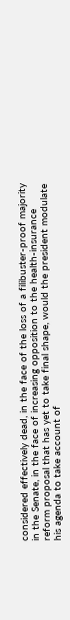considered effectively dead, in the face of the loss of a filibuster-proof majority in the Senate, in the face of increasing opposition to the health-insurance reform proposal that has yet to take final shape, would the president modulate his agenda to take account of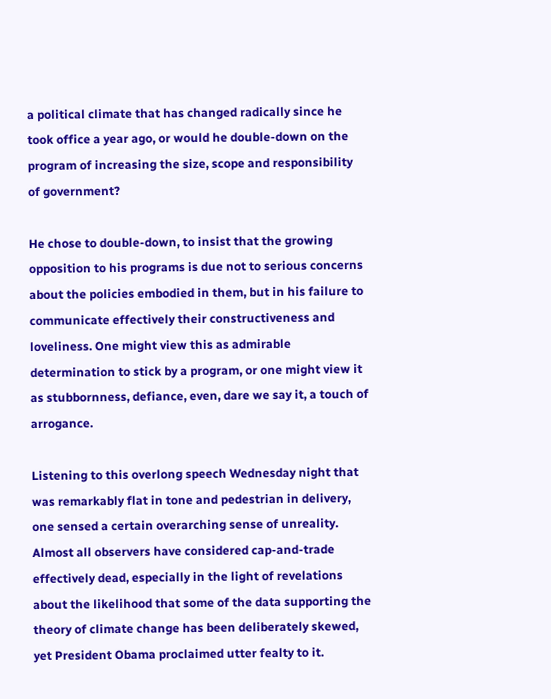a political climate that has changed radically since he took office a year ago, or would he double-down on the program of increasing the size, scope and responsibility of government?

He chose to double-down, to insist that the growing opposition to his programs is due not to serious concerns about the policies embodied in them, but in his failure to communicate effectively their constructiveness and loveliness. One might view this as admirable determination to stick by a program, or one might view it as stubbornness, defiance, even, dare we say it, a touch of arrogance.

Listening to this overlong speech Wednesday night that was remarkably flat in tone and pedestrian in delivery, one sensed a certain overarching sense of unreality. Almost all observers have considered cap-and-trade effectively dead, especially in the light of revelations about the likelihood that some of the data supporting the theory of climate change has been deliberately skewed, yet President Obama proclaimed utter fealty to it.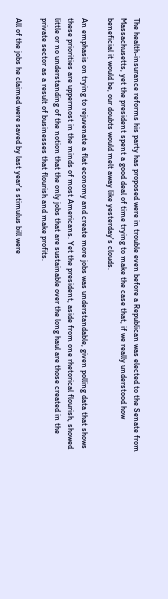The health-insurance reforms his party has proposed were in trouble even before a Republican was elected to the Senate from Massachusetts, yet the president spent a good deal of time trying to make the case that, if we really understood how beneficial it would be, our doubts would melt away like yesterday's clouds.

An emphasis on trying to rejuvenate a flat economy and create more jobs was understandable, given polling data that shows these priorities are uppermost in the minds of most Americans. Yet the president, aside from one rhetorical flourish, showed little or no understanding of the notion that the only jobs that are sustainable over the long haul are those created in the private sector as a result of businesses that flourish and make profits.

All of the jobs he claimed were saved by last year's stimulus bill were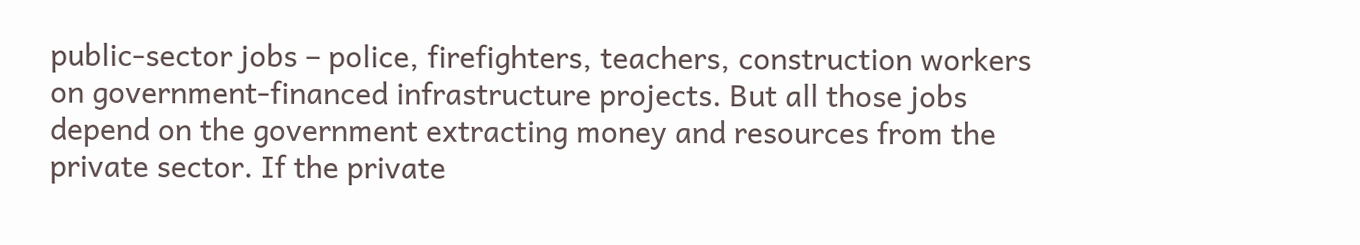public-sector jobs – police, firefighters, teachers, construction workers on government-financed infrastructure projects. But all those jobs depend on the government extracting money and resources from the private sector. If the private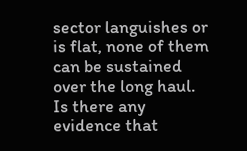sector languishes or is flat, none of them can be sustained over the long haul. Is there any evidence that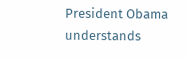President Obama understands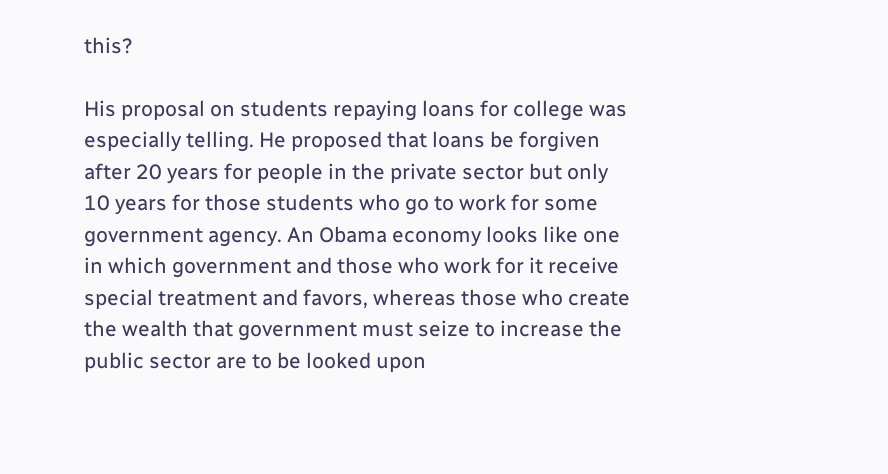this?

His proposal on students repaying loans for college was especially telling. He proposed that loans be forgiven after 20 years for people in the private sector but only 10 years for those students who go to work for some government agency. An Obama economy looks like one in which government and those who work for it receive special treatment and favors, whereas those who create the wealth that government must seize to increase the public sector are to be looked upon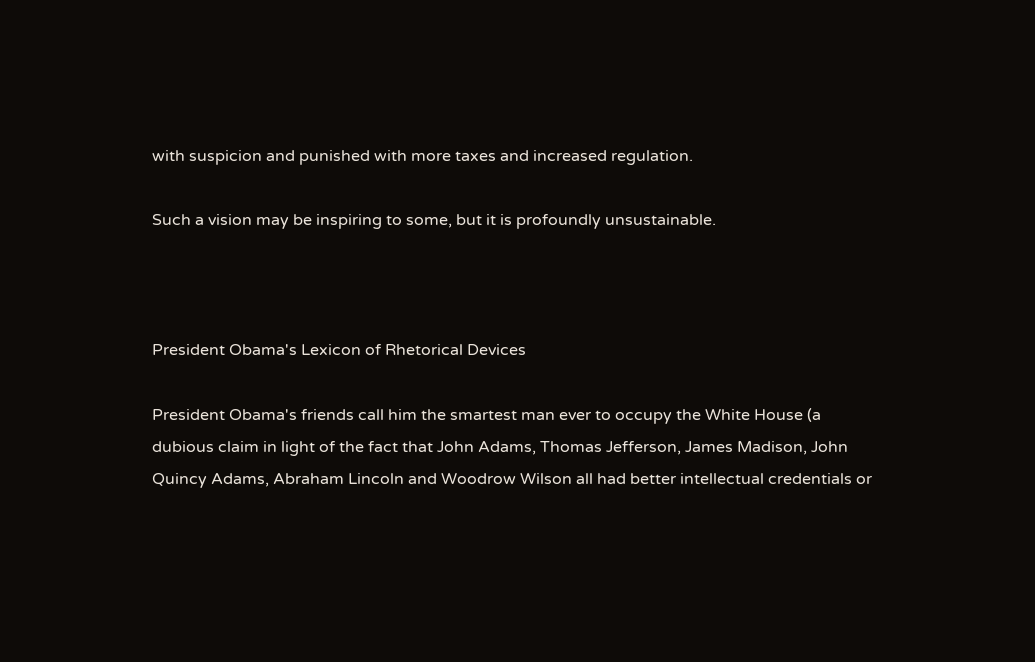with suspicion and punished with more taxes and increased regulation.

Such a vision may be inspiring to some, but it is profoundly unsustainable.



President Obama's Lexicon of Rhetorical Devices

President Obama's friends call him the smartest man ever to occupy the White House (a dubious claim in light of the fact that John Adams, Thomas Jefferson, James Madison, John Quincy Adams, Abraham Lincoln and Woodrow Wilson all had better intellectual credentials or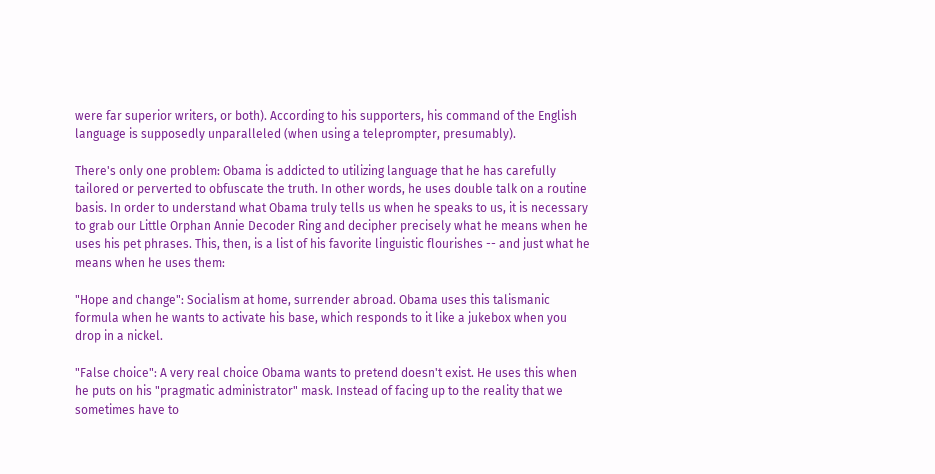were far superior writers, or both). According to his supporters, his command of the English language is supposedly unparalleled (when using a teleprompter, presumably).

There's only one problem: Obama is addicted to utilizing language that he has carefully tailored or perverted to obfuscate the truth. In other words, he uses double talk on a routine basis. In order to understand what Obama truly tells us when he speaks to us, it is necessary to grab our Little Orphan Annie Decoder Ring and decipher precisely what he means when he uses his pet phrases. This, then, is a list of his favorite linguistic flourishes -- and just what he means when he uses them:

"Hope and change": Socialism at home, surrender abroad. Obama uses this talismanic formula when he wants to activate his base, which responds to it like a jukebox when you drop in a nickel.

"False choice": A very real choice Obama wants to pretend doesn't exist. He uses this when he puts on his "pragmatic administrator" mask. Instead of facing up to the reality that we sometimes have to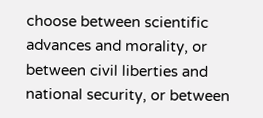choose between scientific advances and morality, or between civil liberties and national security, or between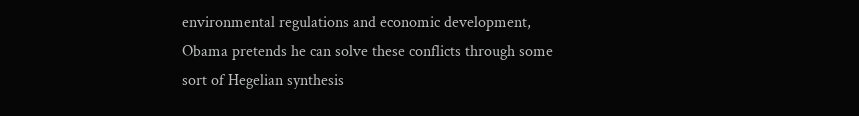environmental regulations and economic development, Obama pretends he can solve these conflicts through some sort of Hegelian synthesis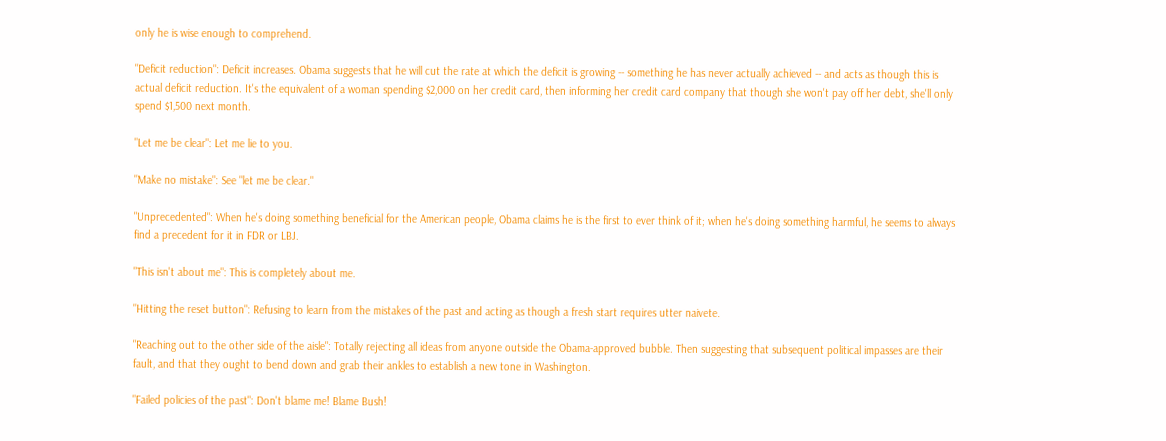only he is wise enough to comprehend.

"Deficit reduction": Deficit increases. Obama suggests that he will cut the rate at which the deficit is growing -- something he has never actually achieved -- and acts as though this is actual deficit reduction. It's the equivalent of a woman spending $2,000 on her credit card, then informing her credit card company that though she won't pay off her debt, she'll only spend $1,500 next month.

"Let me be clear": Let me lie to you.

"Make no mistake": See "let me be clear."

"Unprecedented": When he's doing something beneficial for the American people, Obama claims he is the first to ever think of it; when he's doing something harmful, he seems to always find a precedent for it in FDR or LBJ.

"This isn't about me": This is completely about me.

"Hitting the reset button": Refusing to learn from the mistakes of the past and acting as though a fresh start requires utter naivete.

"Reaching out to the other side of the aisle": Totally rejecting all ideas from anyone outside the Obama-approved bubble. Then suggesting that subsequent political impasses are their fault, and that they ought to bend down and grab their ankles to establish a new tone in Washington.

"Failed policies of the past": Don't blame me! Blame Bush!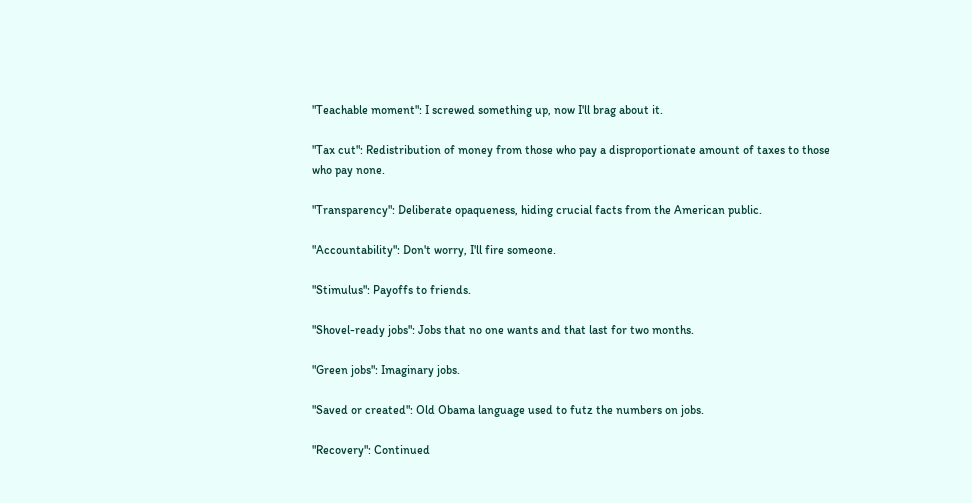"Teachable moment": I screwed something up, now I'll brag about it.

"Tax cut": Redistribution of money from those who pay a disproportionate amount of taxes to those who pay none.

"Transparency": Deliberate opaqueness, hiding crucial facts from the American public.

"Accountability": Don't worry, I'll fire someone.

"Stimulus": Payoffs to friends.

"Shovel-ready jobs": Jobs that no one wants and that last for two months.

"Green jobs": Imaginary jobs.

"Saved or created": Old Obama language used to futz the numbers on jobs.

"Recovery": Continued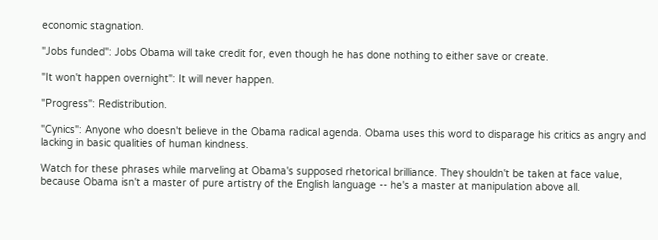economic stagnation.

"Jobs funded": Jobs Obama will take credit for, even though he has done nothing to either save or create.

"It won't happen overnight": It will never happen.

"Progress": Redistribution.

"Cynics": Anyone who doesn't believe in the Obama radical agenda. Obama uses this word to disparage his critics as angry and lacking in basic qualities of human kindness.

Watch for these phrases while marveling at Obama's supposed rhetorical brilliance. They shouldn't be taken at face value, because Obama isn't a master of pure artistry of the English language -- he's a master at manipulation above all.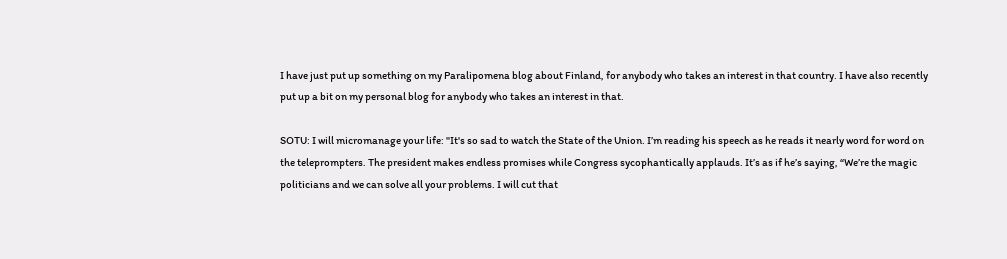I have just put up something on my Paralipomena blog about Finland, for anybody who takes an interest in that country. I have also recently put up a bit on my personal blog for anybody who takes an interest in that.

SOTU: I will micromanage your life: "It's so sad to watch the State of the Union. I’m reading his speech as he reads it nearly word for word on the teleprompters. The president makes endless promises while Congress sycophantically applauds. It’s as if he’s saying, “We’re the magic politicians and we can solve all your problems. I will cut that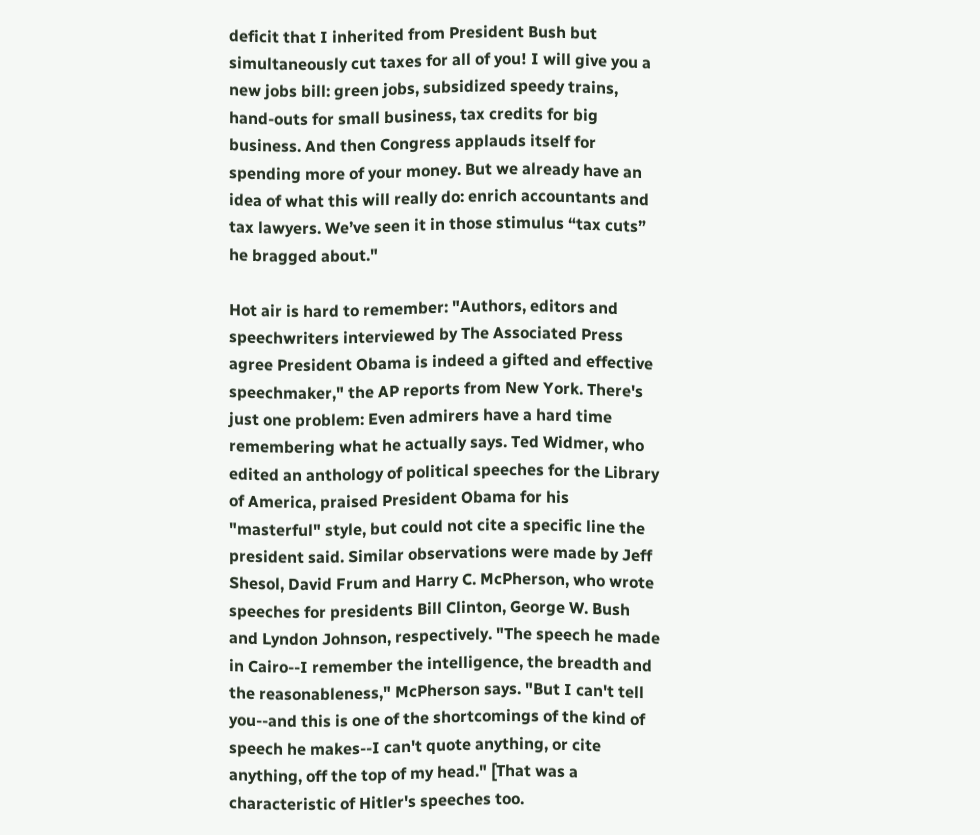deficit that I inherited from President Bush but simultaneously cut taxes for all of you! I will give you a new jobs bill: green jobs, subsidized speedy trains, hand-outs for small business, tax credits for big business. And then Congress applauds itself for spending more of your money. But we already have an idea of what this will really do: enrich accountants and tax lawyers. We’ve seen it in those stimulus “tax cuts” he bragged about."

Hot air is hard to remember: "Authors, editors and speechwriters interviewed by The Associated Press agree President Obama is indeed a gifted and effective speechmaker," the AP reports from New York. There's just one problem: Even admirers have a hard time remembering what he actually says. Ted Widmer, who edited an anthology of political speeches for the Library of America, praised President Obama for his "masterful" style, but could not cite a specific line the president said. Similar observations were made by Jeff Shesol, David Frum and Harry C. McPherson, who wrote speeches for presidents Bill Clinton, George W. Bush and Lyndon Johnson, respectively. "The speech he made in Cairo--I remember the intelligence, the breadth and the reasonableness," McPherson says. "But I can't tell you--and this is one of the shortcomings of the kind of speech he makes--I can't quote anything, or cite anything, off the top of my head." [That was a characteristic of Hitler's speeches too.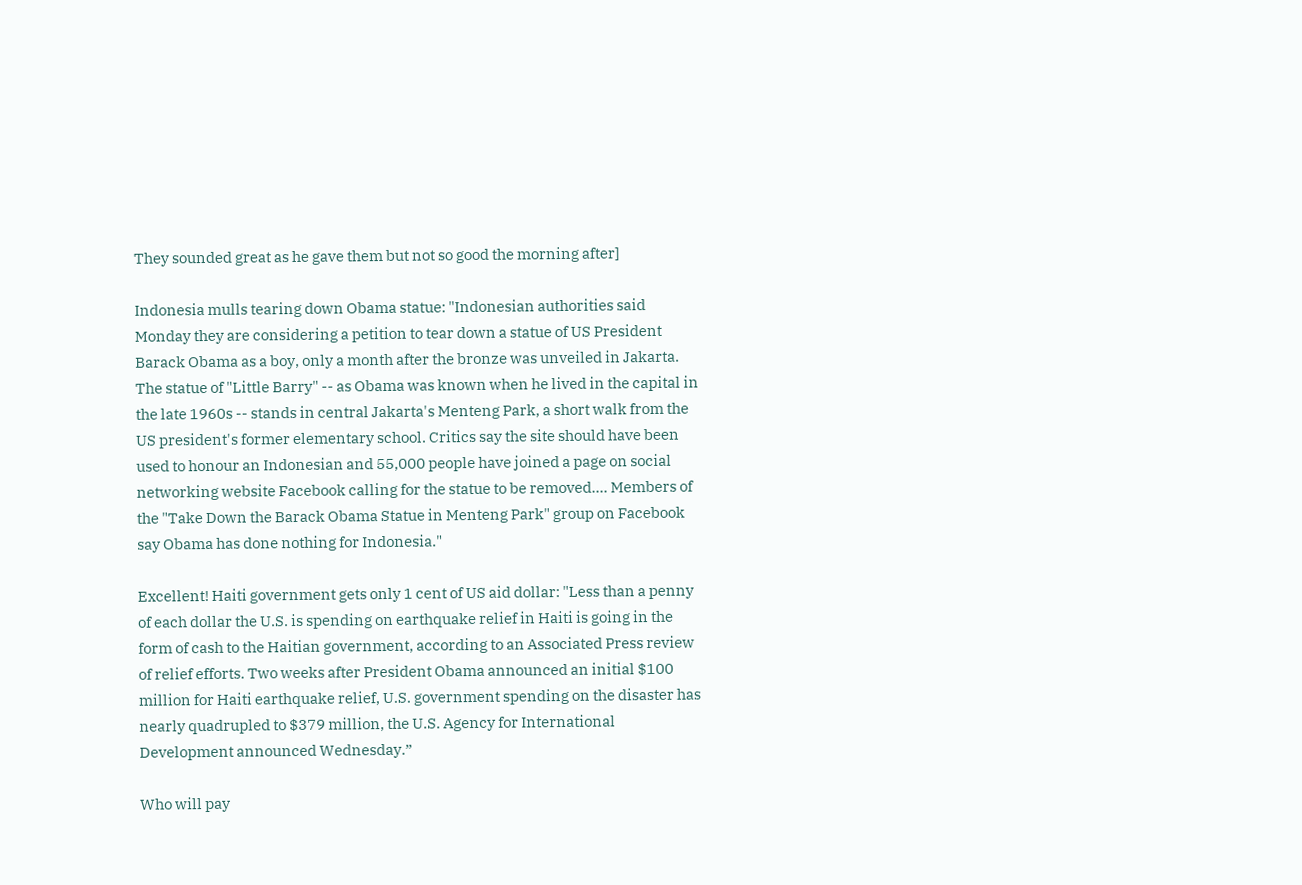They sounded great as he gave them but not so good the morning after]

Indonesia mulls tearing down Obama statue: "Indonesian authorities said Monday they are considering a petition to tear down a statue of US President Barack Obama as a boy, only a month after the bronze was unveiled in Jakarta. The statue of "Little Barry" -- as Obama was known when he lived in the capital in the late 1960s -- stands in central Jakarta's Menteng Park, a short walk from the US president's former elementary school. Critics say the site should have been used to honour an Indonesian and 55,000 people have joined a page on social networking website Facebook calling for the statue to be removed.... Members of the "Take Down the Barack Obama Statue in Menteng Park" group on Facebook say Obama has done nothing for Indonesia."

Excellent! Haiti government gets only 1 cent of US aid dollar: "Less than a penny of each dollar the U.S. is spending on earthquake relief in Haiti is going in the form of cash to the Haitian government, according to an Associated Press review of relief efforts. Two weeks after President Obama announced an initial $100 million for Haiti earthquake relief, U.S. government spending on the disaster has nearly quadrupled to $379 million, the U.S. Agency for International Development announced Wednesday.”

Who will pay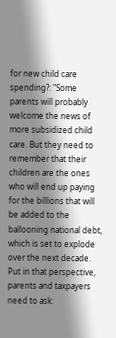for new child care spending?: "Some parents will probably welcome the news of more subsidized child care. But they need to remember that their children are the ones who will end up paying for the billions that will be added to the ballooning national debt, which is set to explode over the next decade. Put in that perspective, parents and taxpayers need to ask: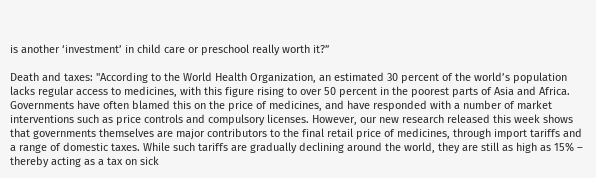is another ‘investment’ in child care or preschool really worth it?”

Death and taxes: "According to the World Health Organization, an estimated 30 percent of the world’s population lacks regular access to medicines, with this figure rising to over 50 percent in the poorest parts of Asia and Africa. Governments have often blamed this on the price of medicines, and have responded with a number of market interventions such as price controls and compulsory licenses. However, our new research released this week shows that governments themselves are major contributors to the final retail price of medicines, through import tariffs and a range of domestic taxes. While such tariffs are gradually declining around the world, they are still as high as 15% – thereby acting as a tax on sick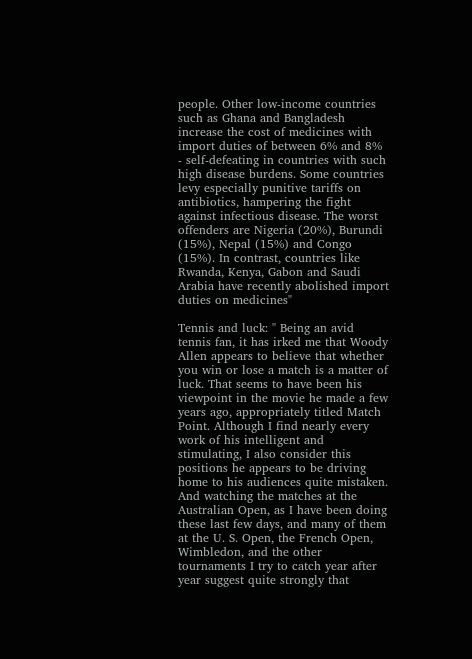people. Other low-income countries such as Ghana and Bangladesh increase the cost of medicines with import duties of between 6% and 8% - self-defeating in countries with such high disease burdens. Some countries levy especially punitive tariffs on antibiotics, hampering the fight against infectious disease. The worst offenders are Nigeria (20%), Burundi (15%), Nepal (15%) and Congo (15%). In contrast, countries like Rwanda, Kenya, Gabon and Saudi Arabia have recently abolished import duties on medicines"

Tennis and luck: " Being an avid tennis fan, it has irked me that Woody Allen appears to believe that whether you win or lose a match is a matter of luck. That seems to have been his viewpoint in the movie he made a few years ago, appropriately titled Match Point. Although I find nearly every work of his intelligent and stimulating, I also consider this positions he appears to be driving home to his audiences quite mistaken. And watching the matches at the Australian Open, as I have been doing these last few days, and many of them at the U. S. Open, the French Open, Wimbledon, and the other tournaments I try to catch year after year suggest quite strongly that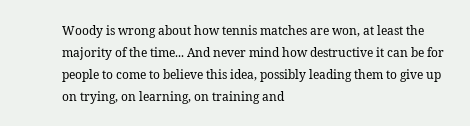Woody is wrong about how tennis matches are won, at least the majority of the time... And never mind how destructive it can be for people to come to believe this idea, possibly leading them to give up on trying, on learning, on training and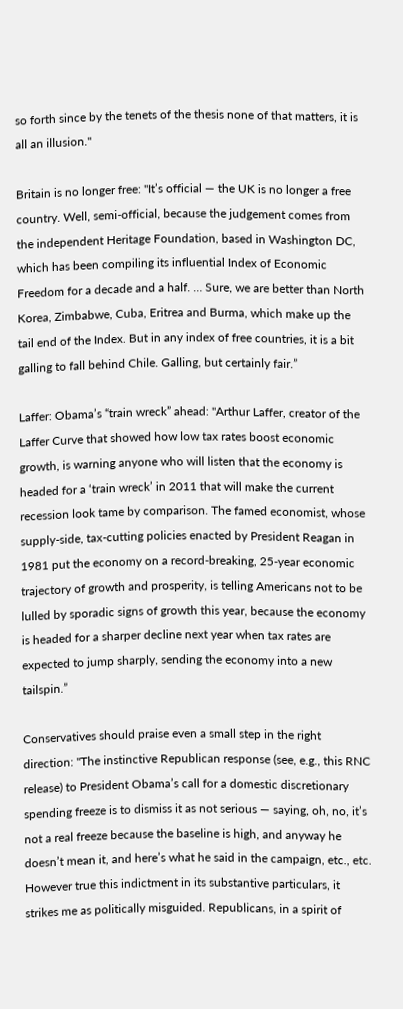so forth since by the tenets of the thesis none of that matters, it is all an illusion."

Britain is no longer free: "It’s official — the UK is no longer a free country. Well, semi-official, because the judgement comes from the independent Heritage Foundation, based in Washington DC, which has been compiling its influential Index of Economic Freedom for a decade and a half. … Sure, we are better than North Korea, Zimbabwe, Cuba, Eritrea and Burma, which make up the tail end of the Index. But in any index of free countries, it is a bit galling to fall behind Chile. Galling, but certainly fair.”

Laffer: Obama’s “train wreck” ahead: "Arthur Laffer, creator of the Laffer Curve that showed how low tax rates boost economic growth, is warning anyone who will listen that the economy is headed for a ‘train wreck’ in 2011 that will make the current recession look tame by comparison. The famed economist, whose supply-side, tax-cutting policies enacted by President Reagan in 1981 put the economy on a record-breaking, 25-year economic trajectory of growth and prosperity, is telling Americans not to be lulled by sporadic signs of growth this year, because the economy is headed for a sharper decline next year when tax rates are expected to jump sharply, sending the economy into a new tailspin.”

Conservatives should praise even a small step in the right direction: "The instinctive Republican response (see, e.g., this RNC release) to President Obama’s call for a domestic discretionary spending freeze is to dismiss it as not serious — saying, oh, no, it’s not a real freeze because the baseline is high, and anyway he doesn’t mean it, and here’s what he said in the campaign, etc., etc. However true this indictment in its substantive particulars, it strikes me as politically misguided. Republicans, in a spirit of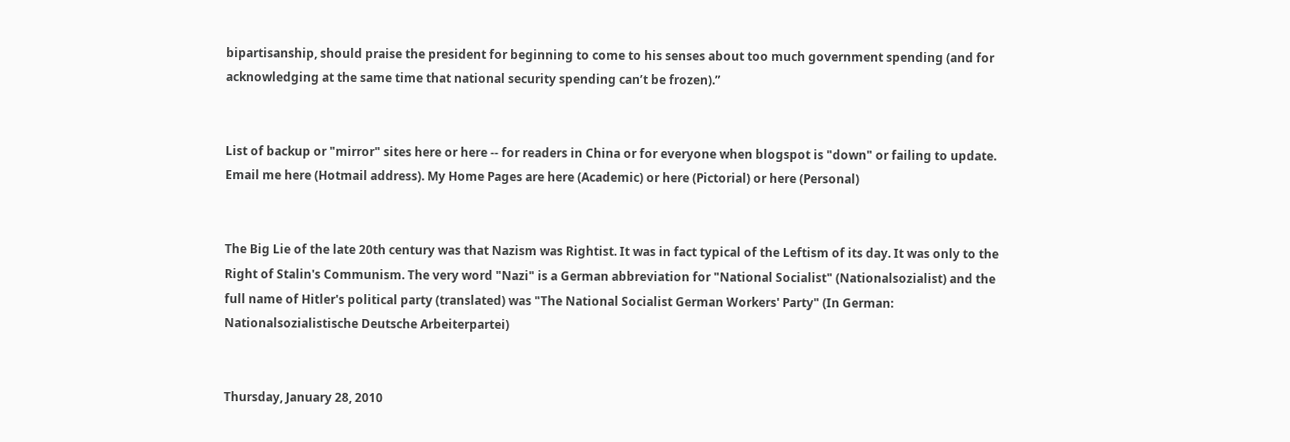bipartisanship, should praise the president for beginning to come to his senses about too much government spending (and for acknowledging at the same time that national security spending can’t be frozen).”


List of backup or "mirror" sites here or here -- for readers in China or for everyone when blogspot is "down" or failing to update. Email me here (Hotmail address). My Home Pages are here (Academic) or here (Pictorial) or here (Personal)


The Big Lie of the late 20th century was that Nazism was Rightist. It was in fact typical of the Leftism of its day. It was only to the Right of Stalin's Communism. The very word "Nazi" is a German abbreviation for "National Socialist" (Nationalsozialist) and the full name of Hitler's political party (translated) was "The National Socialist German Workers' Party" (In German: Nationalsozialistische Deutsche Arbeiterpartei)


Thursday, January 28, 2010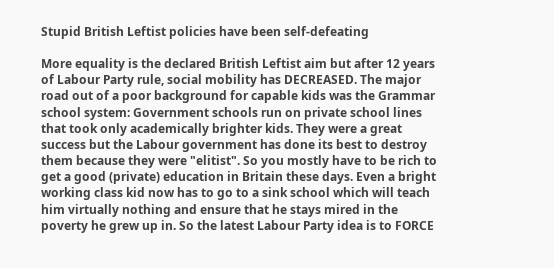Stupid British Leftist policies have been self-defeating

More equality is the declared British Leftist aim but after 12 years of Labour Party rule, social mobility has DECREASED. The major road out of a poor background for capable kids was the Grammar school system: Government schools run on private school lines that took only academically brighter kids. They were a great success but the Labour government has done its best to destroy them because they were "elitist". So you mostly have to be rich to get a good (private) education in Britain these days. Even a bright working class kid now has to go to a sink school which will teach him virtually nothing and ensure that he stays mired in the poverty he grew up in. So the latest Labour Party idea is to FORCE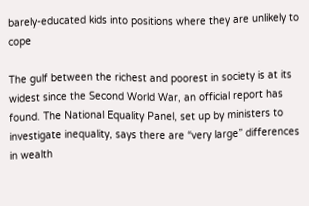barely-educated kids into positions where they are unlikely to cope

The gulf between the richest and poorest in society is at its widest since the Second World War, an official report has found. The National Equality Panel, set up by ministers to investigate inequality, says there are “very large” differences in wealth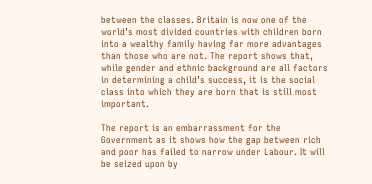between the classes. Britain is now one of the world’s most divided countries with children born into a wealthy family having far more advantages than those who are not. The report shows that, while gender and ethnic background are all factors in determining a child’s success, it is the social class into which they are born that is still most important.

The report is an embarrassment for the Government as it shows how the gap between rich and poor has failed to narrow under Labour. It will be seized upon by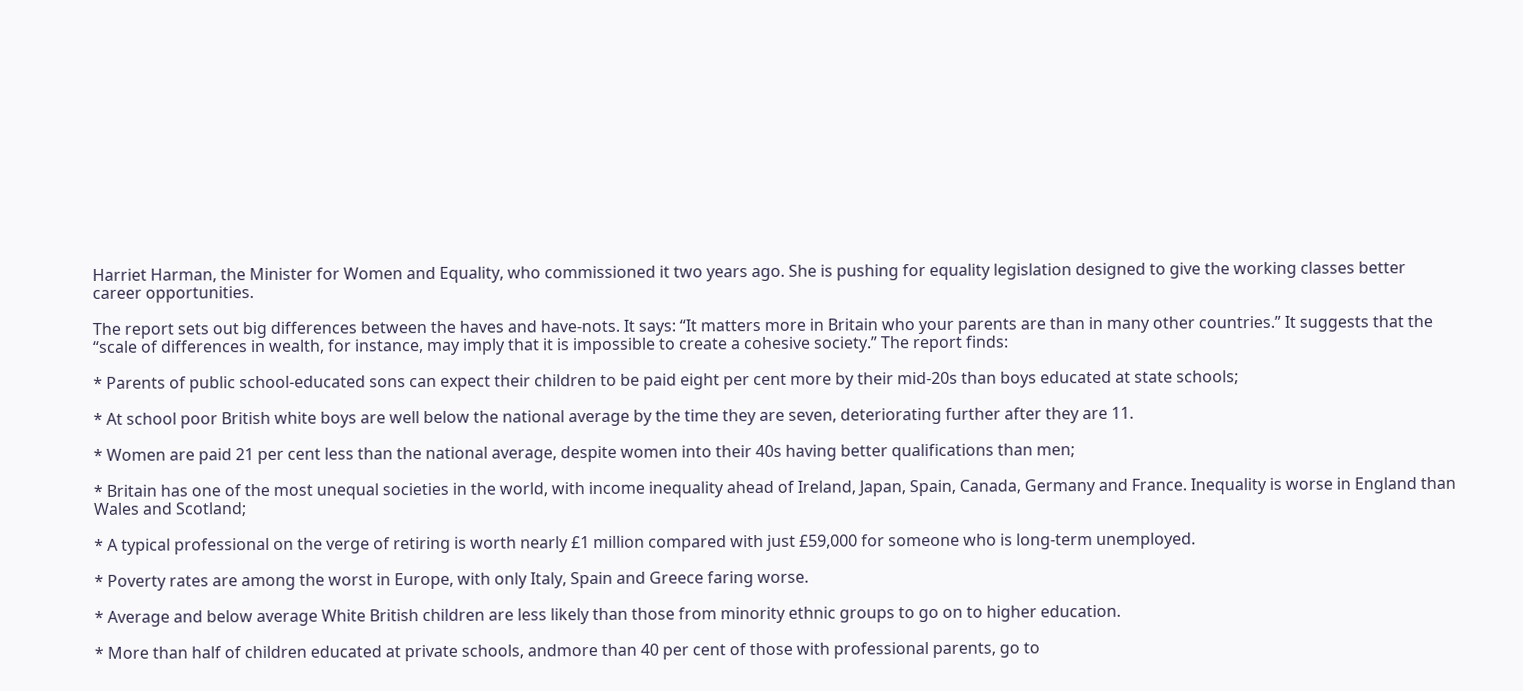Harriet Harman, the Minister for Women and Equality, who commissioned it two years ago. She is pushing for equality legislation designed to give the working classes better career opportunities.

The report sets out big differences between the haves and have-nots. It says: “It matters more in Britain who your parents are than in many other countries.” It suggests that the “scale of differences in wealth, for instance, may imply that it is impossible to create a cohesive society.” The report finds:

* Parents of public school-educated sons can expect their children to be paid eight per cent more by their mid-20s than boys educated at state schools;

* At school poor British white boys are well below the national average by the time they are seven, deteriorating further after they are 11.

* Women are paid 21 per cent less than the national average, despite women into their 40s having better qualifications than men;

* Britain has one of the most unequal societies in the world, with income inequality ahead of Ireland, Japan, Spain, Canada, Germany and France. Inequality is worse in England than Wales and Scotland;

* A typical professional on the verge of retiring is worth nearly £1 million compared with just £59,000 for someone who is long-term unemployed.

* Poverty rates are among the worst in Europe, with only Italy, Spain and Greece faring worse.

* Average and below average White British children are less likely than those from minority ethnic groups to go on to higher education.

* More than half of children educated at private schools, andmore than 40 per cent of those with professional parents, go to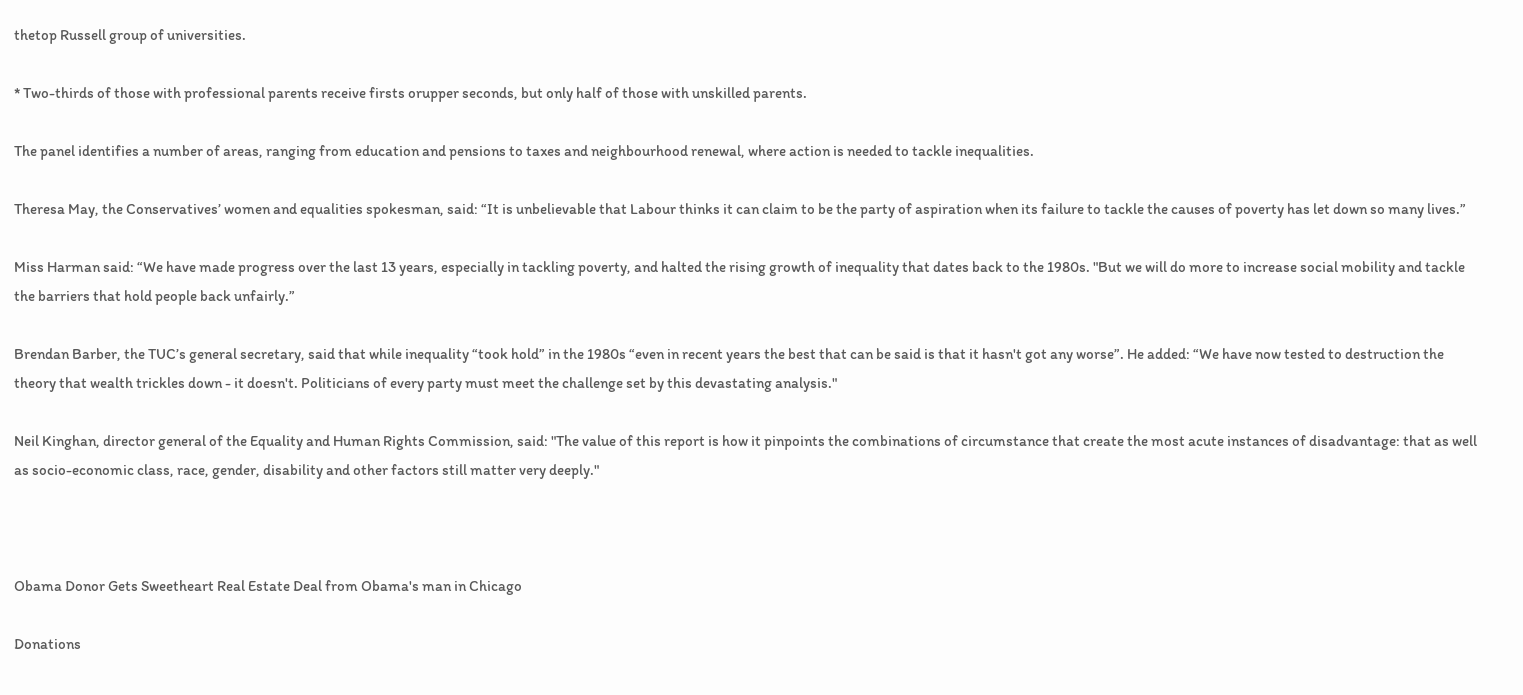thetop Russell group of universities.

* Two-thirds of those with professional parents receive firsts orupper seconds, but only half of those with unskilled parents.

The panel identifies a number of areas, ranging from education and pensions to taxes and neighbourhood renewal, where action is needed to tackle inequalities.

Theresa May, the Conservatives’ women and equalities spokesman, said: “It is unbelievable that Labour thinks it can claim to be the party of aspiration when its failure to tackle the causes of poverty has let down so many lives.”

Miss Harman said: “We have made progress over the last 13 years, especially in tackling poverty, and halted the rising growth of inequality that dates back to the 1980s. "But we will do more to increase social mobility and tackle the barriers that hold people back unfairly.”

Brendan Barber, the TUC’s general secretary, said that while inequality “took hold” in the 1980s “even in recent years the best that can be said is that it hasn't got any worse”. He added: “We have now tested to destruction the theory that wealth trickles down - it doesn't. Politicians of every party must meet the challenge set by this devastating analysis."

Neil Kinghan, director general of the Equality and Human Rights Commission, said: "The value of this report is how it pinpoints the combinations of circumstance that create the most acute instances of disadvantage: that as well as socio-economic class, race, gender, disability and other factors still matter very deeply."



Obama Donor Gets Sweetheart Real Estate Deal from Obama's man in Chicago

Donations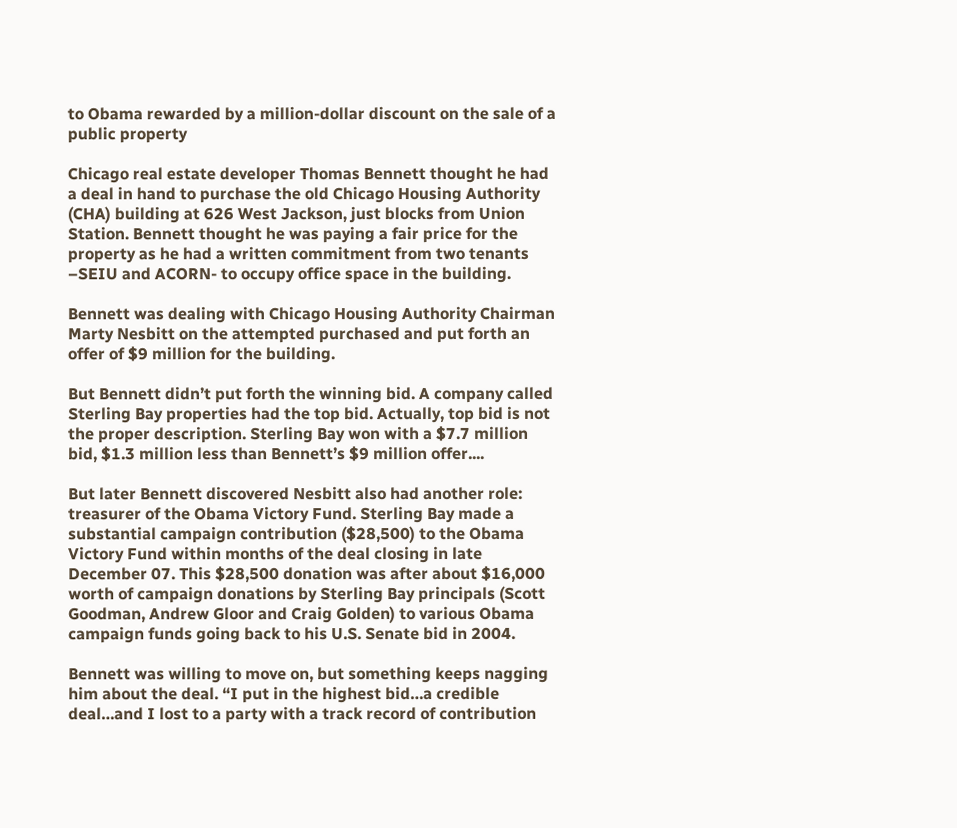to Obama rewarded by a million-dollar discount on the sale of a public property

Chicago real estate developer Thomas Bennett thought he had a deal in hand to purchase the old Chicago Housing Authority (CHA) building at 626 West Jackson, just blocks from Union Station. Bennett thought he was paying a fair price for the property as he had a written commitment from two tenants –SEIU and ACORN- to occupy office space in the building.

Bennett was dealing with Chicago Housing Authority Chairman Marty Nesbitt on the attempted purchased and put forth an offer of $9 million for the building.

But Bennett didn’t put forth the winning bid. A company called Sterling Bay properties had the top bid. Actually, top bid is not the proper description. Sterling Bay won with a $7.7 million bid, $1.3 million less than Bennett’s $9 million offer....

But later Bennett discovered Nesbitt also had another role: treasurer of the Obama Victory Fund. Sterling Bay made a substantial campaign contribution ($28,500) to the Obama Victory Fund within months of the deal closing in late December 07. This $28,500 donation was after about $16,000 worth of campaign donations by Sterling Bay principals (Scott Goodman, Andrew Gloor and Craig Golden) to various Obama campaign funds going back to his U.S. Senate bid in 2004.

Bennett was willing to move on, but something keeps nagging him about the deal. “I put in the highest bid…a credible deal…and I lost to a party with a track record of contribution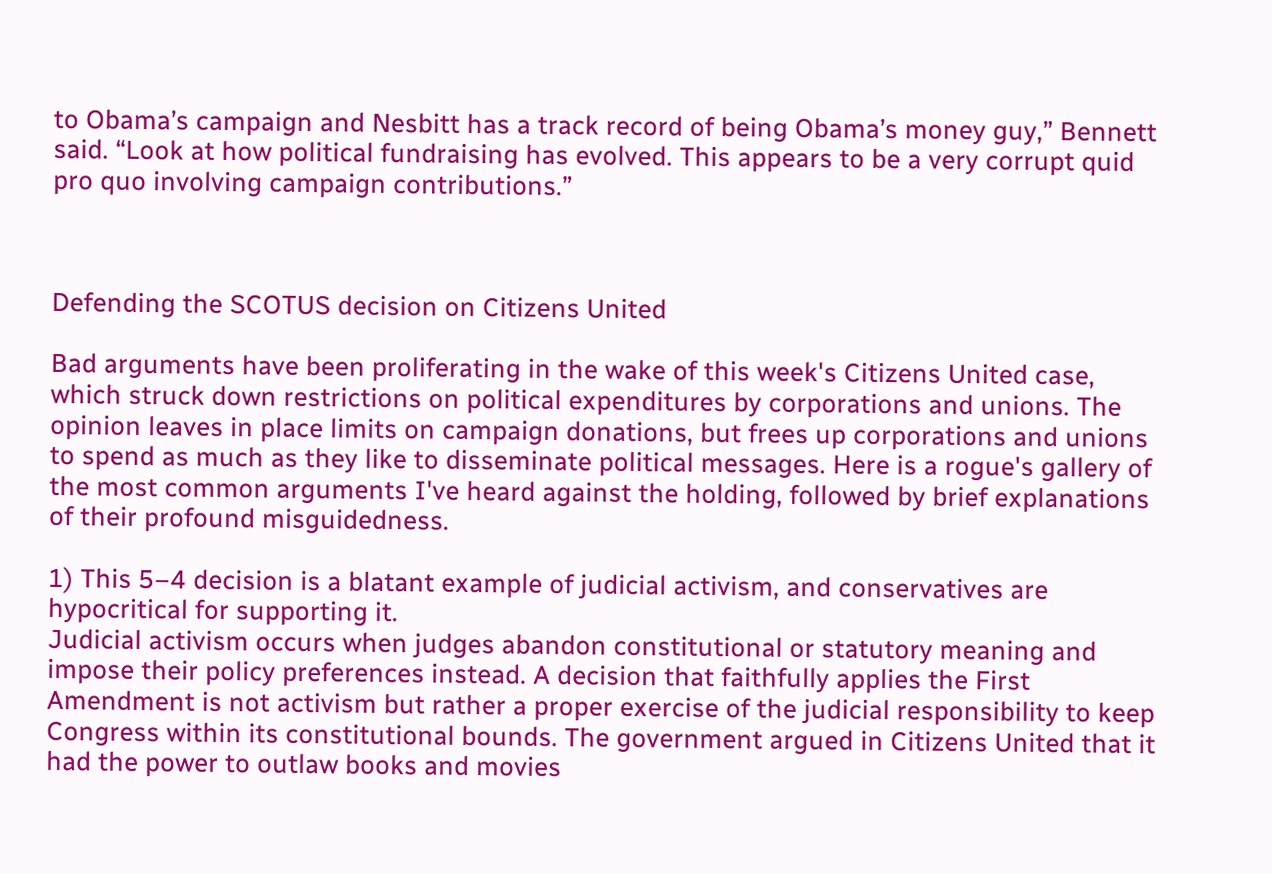to Obama’s campaign and Nesbitt has a track record of being Obama’s money guy,” Bennett said. “Look at how political fundraising has evolved. This appears to be a very corrupt quid pro quo involving campaign contributions.”



Defending the SCOTUS decision on Citizens United

Bad arguments have been proliferating in the wake of this week's Citizens United case, which struck down restrictions on political expenditures by corporations and unions. The opinion leaves in place limits on campaign donations, but frees up corporations and unions to spend as much as they like to disseminate political messages. Here is a rogue's gallery of the most common arguments I've heard against the holding, followed by brief explanations of their profound misguidedness.

1) This 5–4 decision is a blatant example of judicial activism, and conservatives are hypocritical for supporting it.
Judicial activism occurs when judges abandon constitutional or statutory meaning and impose their policy preferences instead. A decision that faithfully applies the First Amendment is not activism but rather a proper exercise of the judicial responsibility to keep Congress within its constitutional bounds. The government argued in Citizens United that it had the power to outlaw books and movies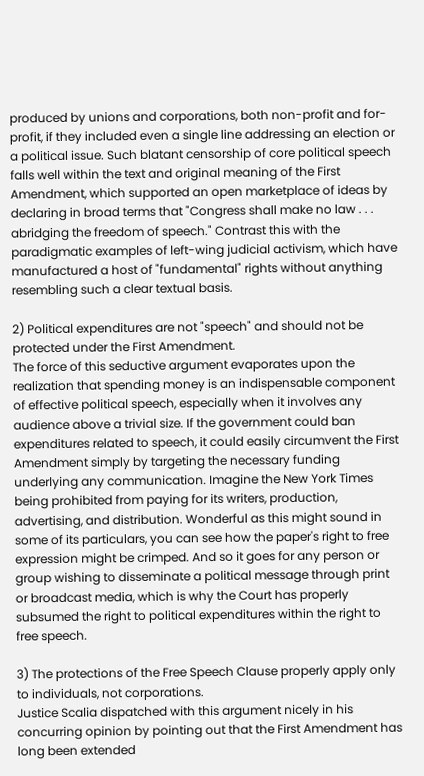produced by unions and corporations, both non-profit and for-profit, if they included even a single line addressing an election or a political issue. Such blatant censorship of core political speech falls well within the text and original meaning of the First Amendment, which supported an open marketplace of ideas by declaring in broad terms that "Congress shall make no law . . . abridging the freedom of speech." Contrast this with the paradigmatic examples of left-wing judicial activism, which have manufactured a host of "fundamental" rights without anything resembling such a clear textual basis.

2) Political expenditures are not "speech" and should not be protected under the First Amendment.
The force of this seductive argument evaporates upon the realization that spending money is an indispensable component of effective political speech, especially when it involves any audience above a trivial size. If the government could ban expenditures related to speech, it could easily circumvent the First Amendment simply by targeting the necessary funding underlying any communication. Imagine the New York Times being prohibited from paying for its writers, production, advertising, and distribution. Wonderful as this might sound in some of its particulars, you can see how the paper's right to free expression might be crimped. And so it goes for any person or group wishing to disseminate a political message through print or broadcast media, which is why the Court has properly subsumed the right to political expenditures within the right to free speech.

3) The protections of the Free Speech Clause properly apply only to individuals, not corporations.
Justice Scalia dispatched with this argument nicely in his concurring opinion by pointing out that the First Amendment has long been extended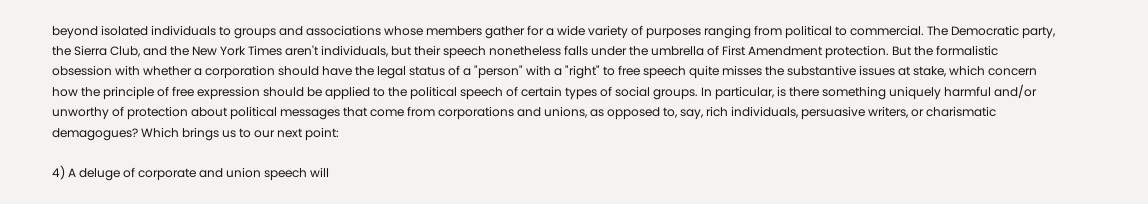beyond isolated individuals to groups and associations whose members gather for a wide variety of purposes ranging from political to commercial. The Democratic party, the Sierra Club, and the New York Times aren't individuals, but their speech nonetheless falls under the umbrella of First Amendment protection. But the formalistic obsession with whether a corporation should have the legal status of a "person" with a "right" to free speech quite misses the substantive issues at stake, which concern how the principle of free expression should be applied to the political speech of certain types of social groups. In particular, is there something uniquely harmful and/or unworthy of protection about political messages that come from corporations and unions, as opposed to, say, rich individuals, persuasive writers, or charismatic demagogues? Which brings us to our next point:

4) A deluge of corporate and union speech will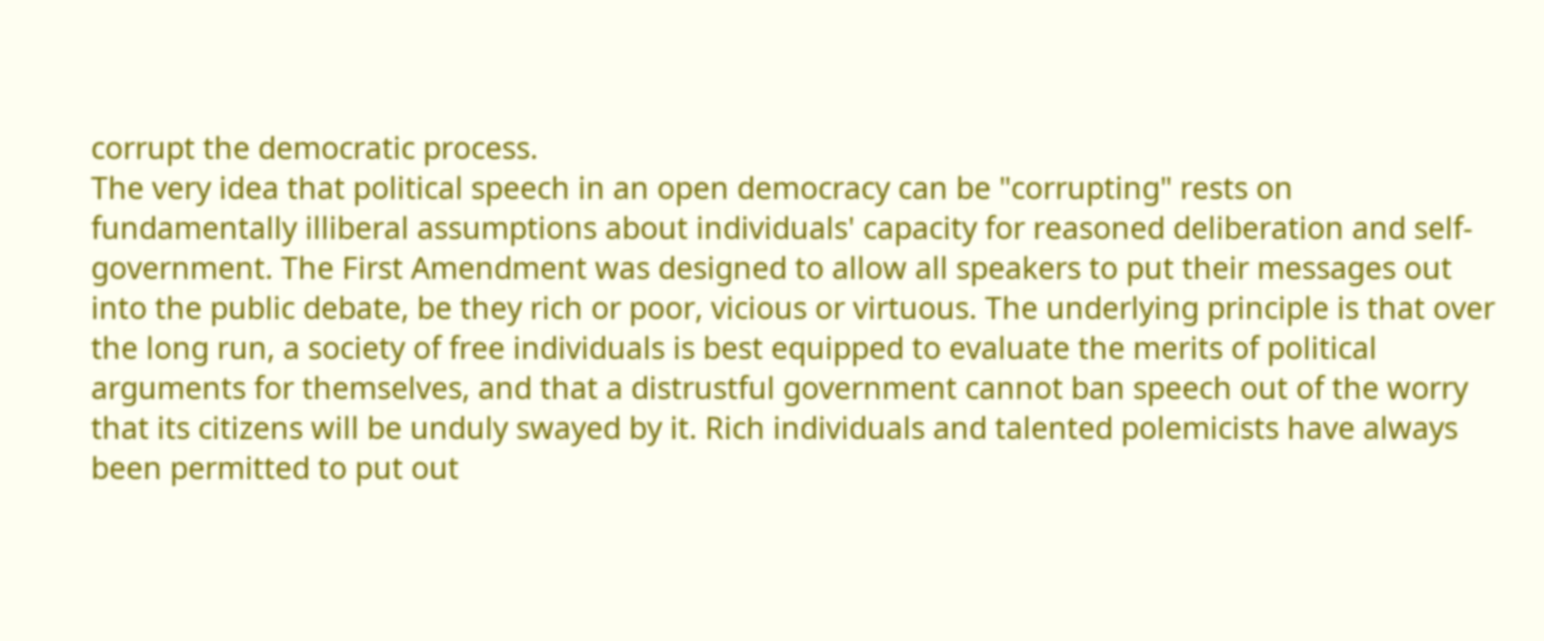corrupt the democratic process.
The very idea that political speech in an open democracy can be "corrupting" rests on fundamentally illiberal assumptions about individuals' capacity for reasoned deliberation and self-government. The First Amendment was designed to allow all speakers to put their messages out into the public debate, be they rich or poor, vicious or virtuous. The underlying principle is that over the long run, a society of free individuals is best equipped to evaluate the merits of political arguments for themselves, and that a distrustful government cannot ban speech out of the worry that its citizens will be unduly swayed by it. Rich individuals and talented polemicists have always been permitted to put out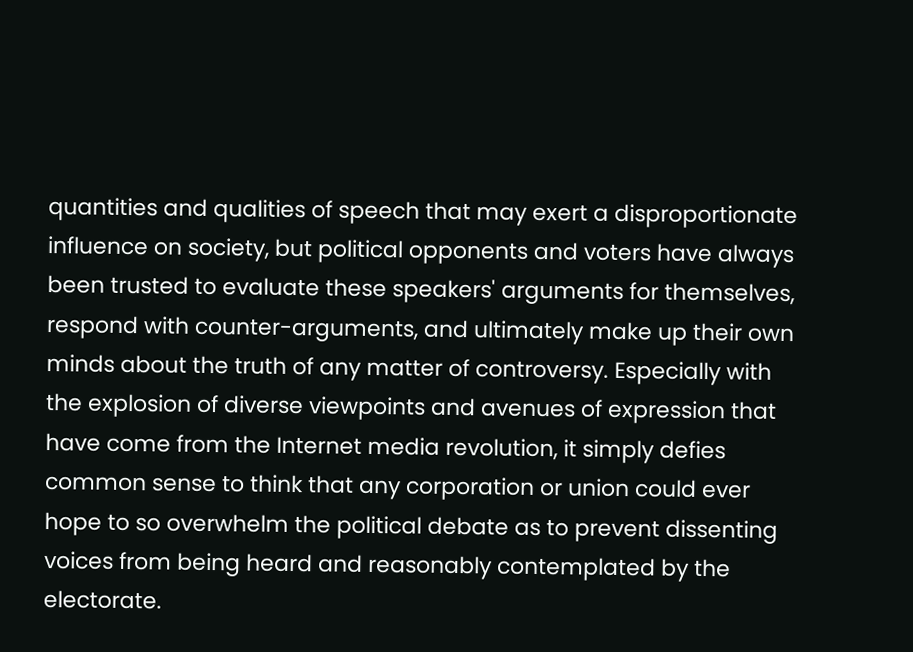quantities and qualities of speech that may exert a disproportionate influence on society, but political opponents and voters have always been trusted to evaluate these speakers' arguments for themselves, respond with counter-arguments, and ultimately make up their own minds about the truth of any matter of controversy. Especially with the explosion of diverse viewpoints and avenues of expression that have come from the Internet media revolution, it simply defies common sense to think that any corporation or union could ever hope to so overwhelm the political debate as to prevent dissenting voices from being heard and reasonably contemplated by the electorate.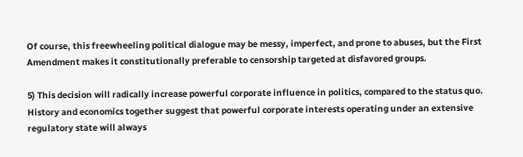Of course, this freewheeling political dialogue may be messy, imperfect, and prone to abuses, but the First Amendment makes it constitutionally preferable to censorship targeted at disfavored groups.

5) This decision will radically increase powerful corporate influence in politics, compared to the status quo.
History and economics together suggest that powerful corporate interests operating under an extensive regulatory state will always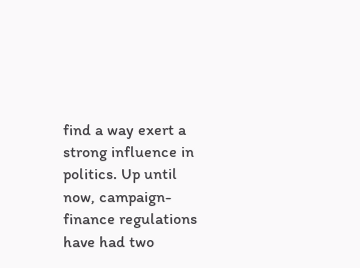find a way exert a strong influence in politics. Up until now, campaign-finance regulations have had two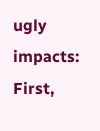ugly impacts: First,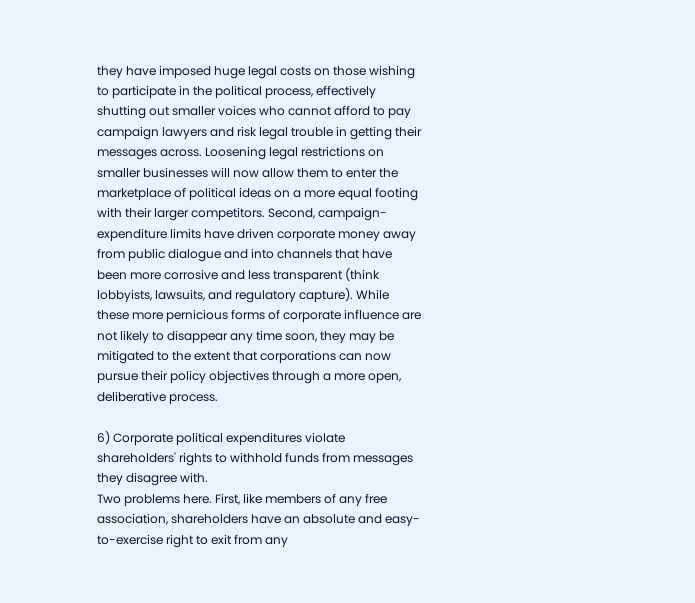they have imposed huge legal costs on those wishing to participate in the political process, effectively shutting out smaller voices who cannot afford to pay campaign lawyers and risk legal trouble in getting their messages across. Loosening legal restrictions on smaller businesses will now allow them to enter the marketplace of political ideas on a more equal footing with their larger competitors. Second, campaign-expenditure limits have driven corporate money away from public dialogue and into channels that have been more corrosive and less transparent (think lobbyists, lawsuits, and regulatory capture). While these more pernicious forms of corporate influence are not likely to disappear any time soon, they may be mitigated to the extent that corporations can now pursue their policy objectives through a more open, deliberative process.

6) Corporate political expenditures violate shareholders' rights to withhold funds from messages they disagree with.
Two problems here. First, like members of any free association, shareholders have an absolute and easy-to-exercise right to exit from any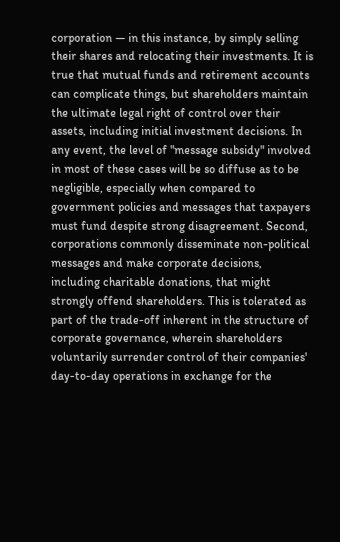corporation — in this instance, by simply selling their shares and relocating their investments. It is true that mutual funds and retirement accounts can complicate things, but shareholders maintain the ultimate legal right of control over their assets, including initial investment decisions. In any event, the level of "message subsidy" involved in most of these cases will be so diffuse as to be negligible, especially when compared to government policies and messages that taxpayers must fund despite strong disagreement. Second, corporations commonly disseminate non-political messages and make corporate decisions, including charitable donations, that might strongly offend shareholders. This is tolerated as part of the trade-off inherent in the structure of corporate governance, wherein shareholders voluntarily surrender control of their companies' day-to-day operations in exchange for the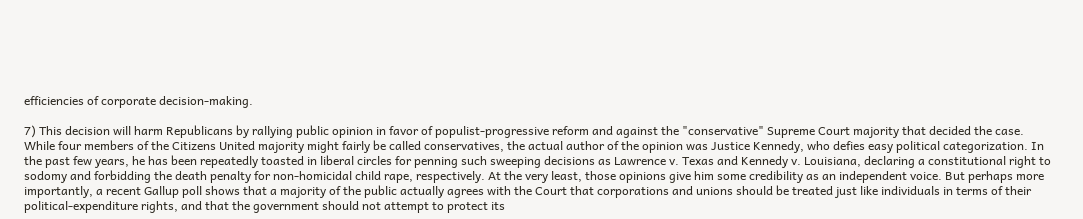efficiencies of corporate decision-making.

7) This decision will harm Republicans by rallying public opinion in favor of populist-progressive reform and against the "conservative" Supreme Court majority that decided the case.
While four members of the Citizens United majority might fairly be called conservatives, the actual author of the opinion was Justice Kennedy, who defies easy political categorization. In the past few years, he has been repeatedly toasted in liberal circles for penning such sweeping decisions as Lawrence v. Texas and Kennedy v. Louisiana, declaring a constitutional right to sodomy and forbidding the death penalty for non-homicidal child rape, respectively. At the very least, those opinions give him some credibility as an independent voice. But perhaps more importantly, a recent Gallup poll shows that a majority of the public actually agrees with the Court that corporations and unions should be treated just like individuals in terms of their political-expenditure rights, and that the government should not attempt to protect its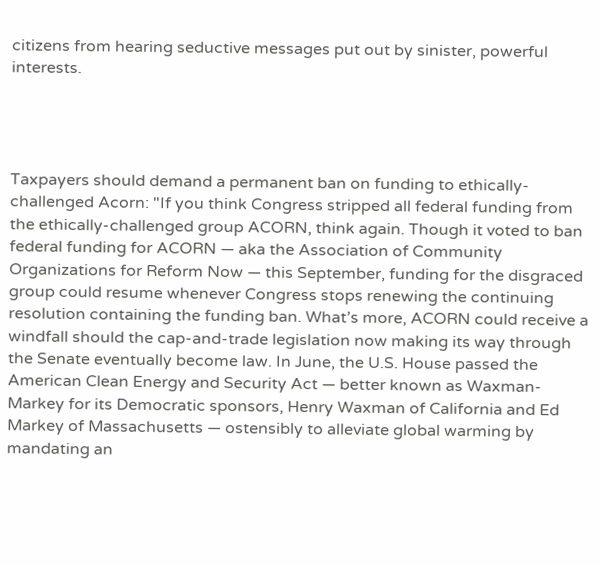citizens from hearing seductive messages put out by sinister, powerful interests.




Taxpayers should demand a permanent ban on funding to ethically-challenged Acorn: "If you think Congress stripped all federal funding from the ethically-challenged group ACORN, think again. Though it voted to ban federal funding for ACORN — aka the Association of Community Organizations for Reform Now — this September, funding for the disgraced group could resume whenever Congress stops renewing the continuing resolution containing the funding ban. What’s more, ACORN could receive a windfall should the cap-and-trade legislation now making its way through the Senate eventually become law. In June, the U.S. House passed the American Clean Energy and Security Act — better known as Waxman-Markey for its Democratic sponsors, Henry Waxman of California and Ed Markey of Massachusetts — ostensibly to alleviate global warming by mandating an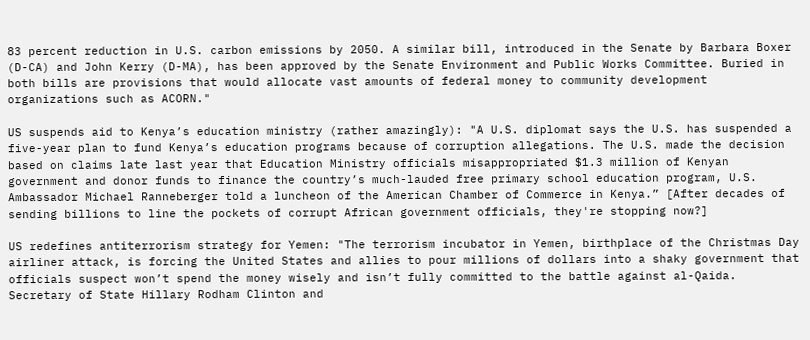83 percent reduction in U.S. carbon emissions by 2050. A similar bill, introduced in the Senate by Barbara Boxer (D-CA) and John Kerry (D-MA), has been approved by the Senate Environment and Public Works Committee. Buried in both bills are provisions that would allocate vast amounts of federal money to community development organizations such as ACORN."

US suspends aid to Kenya’s education ministry (rather amazingly): "A U.S. diplomat says the U.S. has suspended a five-year plan to fund Kenya’s education programs because of corruption allegations. The U.S. made the decision based on claims late last year that Education Ministry officials misappropriated $1.3 million of Kenyan government and donor funds to finance the country’s much-lauded free primary school education program, U.S. Ambassador Michael Ranneberger told a luncheon of the American Chamber of Commerce in Kenya.” [After decades of sending billions to line the pockets of corrupt African government officials, they're stopping now?]

US redefines antiterrorism strategy for Yemen: "The terrorism incubator in Yemen, birthplace of the Christmas Day airliner attack, is forcing the United States and allies to pour millions of dollars into a shaky government that officials suspect won’t spend the money wisely and isn’t fully committed to the battle against al-Qaida. Secretary of State Hillary Rodham Clinton and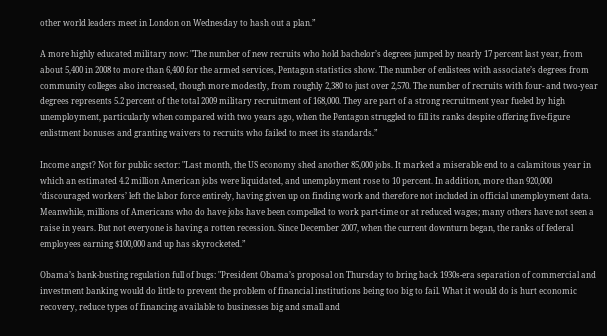other world leaders meet in London on Wednesday to hash out a plan.”

A more highly educated military now: "The number of new recruits who hold bachelor’s degrees jumped by nearly 17 percent last year, from about 5,400 in 2008 to more than 6,400 for the armed services, Pentagon statistics show. The number of enlistees with associate’s degrees from community colleges also increased, though more modestly, from roughly 2,380 to just over 2,570. The number of recruits with four- and two-year degrees represents 5.2 percent of the total 2009 military recruitment of 168,000. They are part of a strong recruitment year fueled by high unemployment, particularly when compared with two years ago, when the Pentagon struggled to fill its ranks despite offering five-figure enlistment bonuses and granting waivers to recruits who failed to meet its standards.”

Income angst? Not for public sector: "Last month, the US economy shed another 85,000 jobs. It marked a miserable end to a calamitous year in which an estimated 4.2 million American jobs were liquidated, and unemployment rose to 10 percent. In addition, more than 920,000 ‘discouraged workers’ left the labor force entirely, having given up on finding work and therefore not included in official unemployment data. Meanwhile, millions of Americans who do have jobs have been compelled to work part-time or at reduced wages; many others have not seen a raise in years. But not everyone is having a rotten recession. Since December 2007, when the current downturn began, the ranks of federal employees earning $100,000 and up has skyrocketed.”

Obama’s bank-busting regulation full of bugs: "President Obama’s proposal on Thursday to bring back 1930s-era separation of commercial and investment banking would do little to prevent the problem of financial institutions being too big to fail. What it would do is hurt economic recovery, reduce types of financing available to businesses big and small and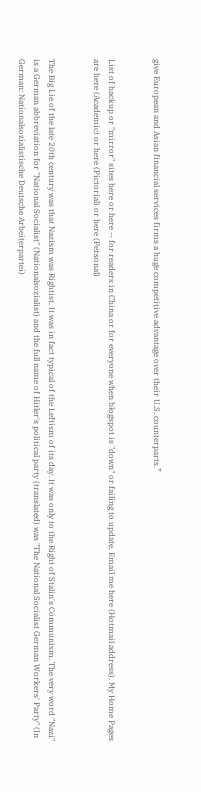give European and Asian financial services firms a huge competitive advantage over their U.S. counterparts.”


List of backup or "mirror" sites here or here -- for readers in China or for everyone when blogspot is "down" or failing to update. Email me here (Hotmail address). My Home Pages are here (Academic) or here (Pictorial) or here (Personal)


The Big Lie of the late 20th century was that Nazism was Rightist. It was in fact typical of the Leftism of its day. It was only to the Right of Stalin's Communism. The very word "Nazi" is a German abbreviation for "National Socialist" (Nationalsozialist) and the full name of Hitler's political party (translated) was "The National Socialist German Workers' Party" (In German: Nationalsozialistische Deutsche Arbeiterpartei)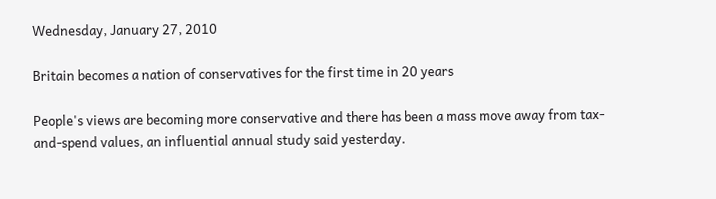Wednesday, January 27, 2010

Britain becomes a nation of conservatives for the first time in 20 years

People's views are becoming more conservative and there has been a mass move away from tax-and-spend values, an influential annual study said yesterday.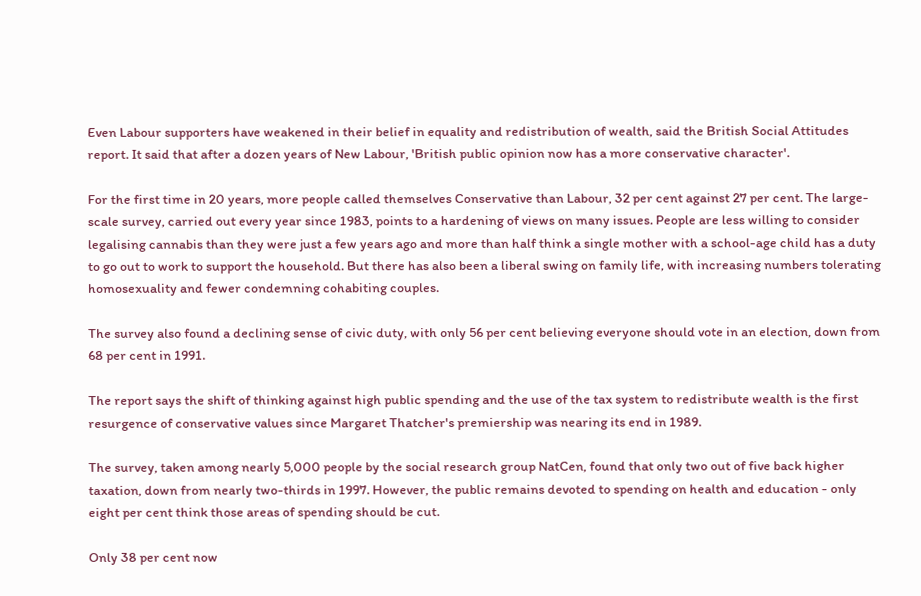Even Labour supporters have weakened in their belief in equality and redistribution of wealth, said the British Social Attitudes report. It said that after a dozen years of New Labour, 'British public opinion now has a more conservative character'.

For the first time in 20 years, more people called themselves Conservative than Labour, 32 per cent against 27 per cent. The large-scale survey, carried out every year since 1983, points to a hardening of views on many issues. People are less willing to consider legalising cannabis than they were just a few years ago and more than half think a single mother with a school-age child has a duty to go out to work to support the household. But there has also been a liberal swing on family life, with increasing numbers tolerating homosexuality and fewer condemning cohabiting couples.

The survey also found a declining sense of civic duty, with only 56 per cent believing everyone should vote in an election, down from 68 per cent in 1991.

The report says the shift of thinking against high public spending and the use of the tax system to redistribute wealth is the first resurgence of conservative values since Margaret Thatcher's premiership was nearing its end in 1989.

The survey, taken among nearly 5,000 people by the social research group NatCen, found that only two out of five back higher taxation, down from nearly two-thirds in 1997. However, the public remains devoted to spending on health and education - only eight per cent think those areas of spending should be cut.

Only 38 per cent now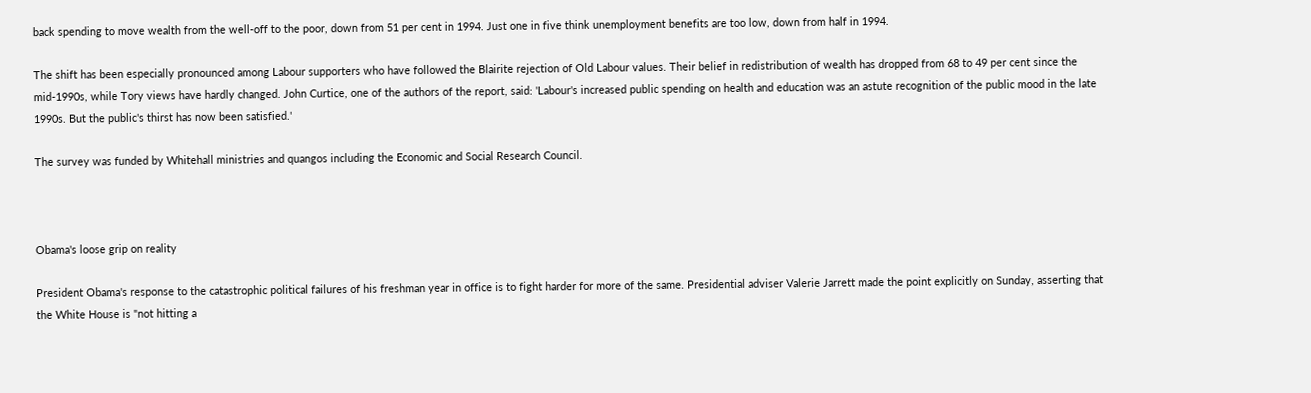back spending to move wealth from the well-off to the poor, down from 51 per cent in 1994. Just one in five think unemployment benefits are too low, down from half in 1994.

The shift has been especially pronounced among Labour supporters who have followed the Blairite rejection of Old Labour values. Their belief in redistribution of wealth has dropped from 68 to 49 per cent since the mid-1990s, while Tory views have hardly changed. John Curtice, one of the authors of the report, said: 'Labour's increased public spending on health and education was an astute recognition of the public mood in the late 1990s. But the public's thirst has now been satisfied.'

The survey was funded by Whitehall ministries and quangos including the Economic and Social Research Council.



Obama's loose grip on reality

President Obama's response to the catastrophic political failures of his freshman year in office is to fight harder for more of the same. Presidential adviser Valerie Jarrett made the point explicitly on Sunday, asserting that the White House is "not hitting a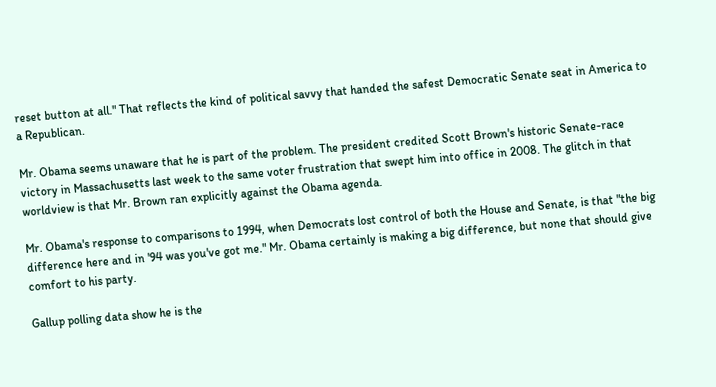reset button at all." That reflects the kind of political savvy that handed the safest Democratic Senate seat in America to a Republican.

Mr. Obama seems unaware that he is part of the problem. The president credited Scott Brown's historic Senate-race victory in Massachusetts last week to the same voter frustration that swept him into office in 2008. The glitch in that worldview is that Mr. Brown ran explicitly against the Obama agenda.

Mr. Obama's response to comparisons to 1994, when Democrats lost control of both the House and Senate, is that "the big difference here and in '94 was you've got me." Mr. Obama certainly is making a big difference, but none that should give comfort to his party.

Gallup polling data show he is the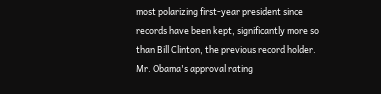most polarizing first-year president since records have been kept, significantly more so than Bill Clinton, the previous record holder. Mr. Obama's approval rating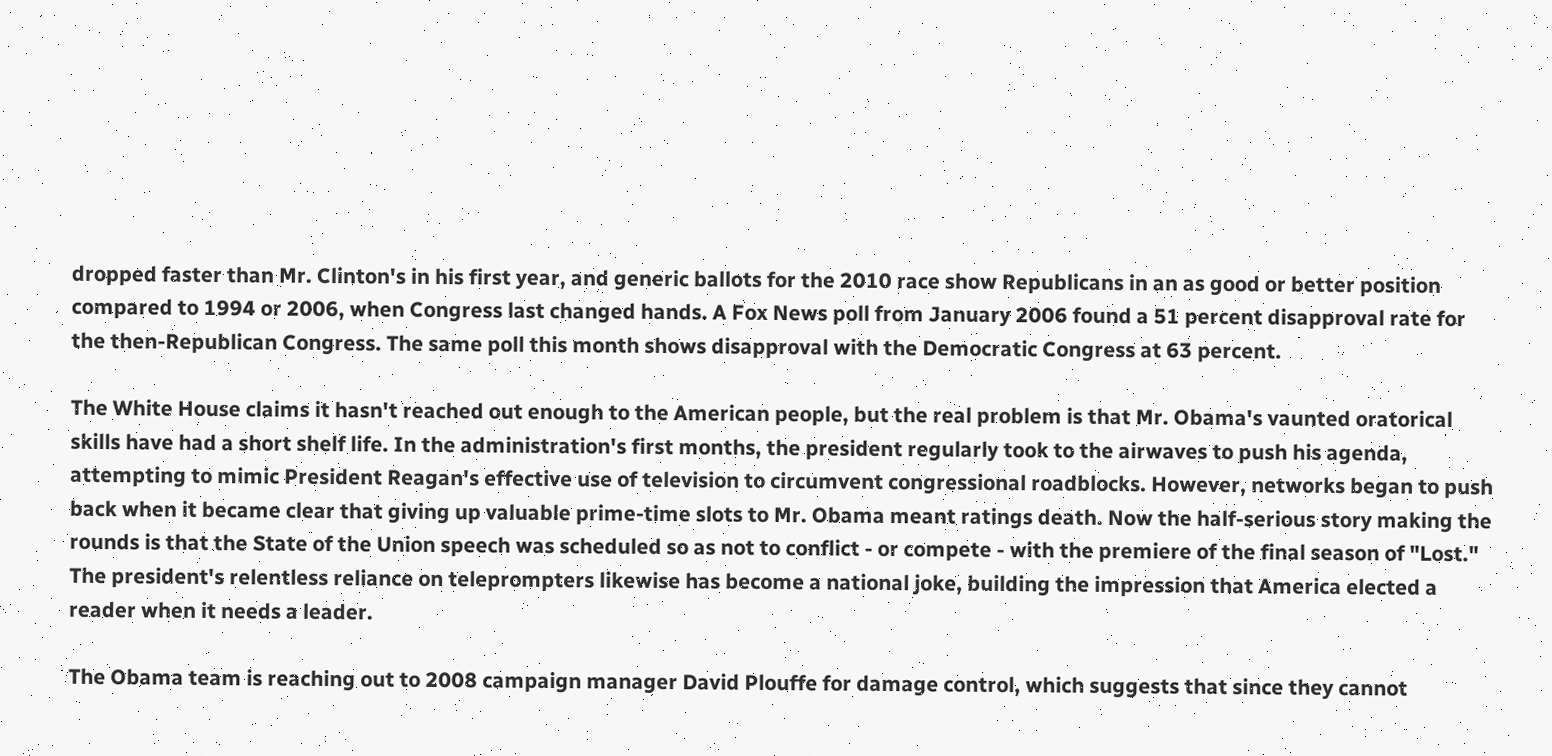dropped faster than Mr. Clinton's in his first year, and generic ballots for the 2010 race show Republicans in an as good or better position compared to 1994 or 2006, when Congress last changed hands. A Fox News poll from January 2006 found a 51 percent disapproval rate for the then-Republican Congress. The same poll this month shows disapproval with the Democratic Congress at 63 percent.

The White House claims it hasn't reached out enough to the American people, but the real problem is that Mr. Obama's vaunted oratorical skills have had a short shelf life. In the administration's first months, the president regularly took to the airwaves to push his agenda, attempting to mimic President Reagan's effective use of television to circumvent congressional roadblocks. However, networks began to push back when it became clear that giving up valuable prime-time slots to Mr. Obama meant ratings death. Now the half-serious story making the rounds is that the State of the Union speech was scheduled so as not to conflict - or compete - with the premiere of the final season of "Lost." The president's relentless reliance on teleprompters likewise has become a national joke, building the impression that America elected a reader when it needs a leader.

The Obama team is reaching out to 2008 campaign manager David Plouffe for damage control, which suggests that since they cannot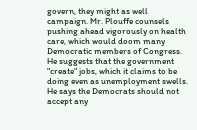govern, they might as well campaign. Mr. Plouffe counsels pushing ahead vigorously on health care, which would doom many Democratic members of Congress. He suggests that the government "create" jobs, which it claims to be doing even as unemployment swells. He says the Democrats should not accept any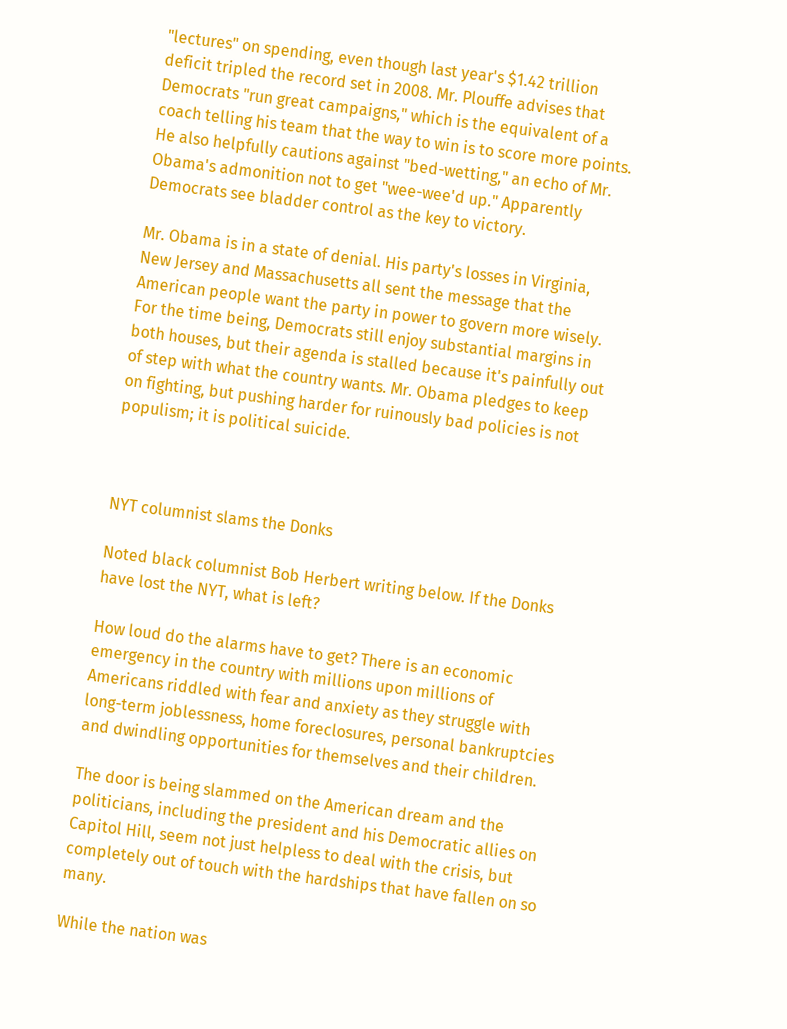"lectures" on spending, even though last year's $1.42 trillion deficit tripled the record set in 2008. Mr. Plouffe advises that Democrats "run great campaigns," which is the equivalent of a coach telling his team that the way to win is to score more points. He also helpfully cautions against "bed-wetting," an echo of Mr. Obama's admonition not to get "wee-wee'd up." Apparently Democrats see bladder control as the key to victory.

Mr. Obama is in a state of denial. His party's losses in Virginia, New Jersey and Massachusetts all sent the message that the American people want the party in power to govern more wisely. For the time being, Democrats still enjoy substantial margins in both houses, but their agenda is stalled because it's painfully out of step with what the country wants. Mr. Obama pledges to keep on fighting, but pushing harder for ruinously bad policies is not populism; it is political suicide.



NYT columnist slams the Donks

Noted black columnist Bob Herbert writing below. If the Donks have lost the NYT, what is left?

How loud do the alarms have to get? There is an economic emergency in the country with millions upon millions of Americans riddled with fear and anxiety as they struggle with long-term joblessness, home foreclosures, personal bankruptcies and dwindling opportunities for themselves and their children.

The door is being slammed on the American dream and the politicians, including the president and his Democratic allies on Capitol Hill, seem not just helpless to deal with the crisis, but completely out of touch with the hardships that have fallen on so many.

While the nation was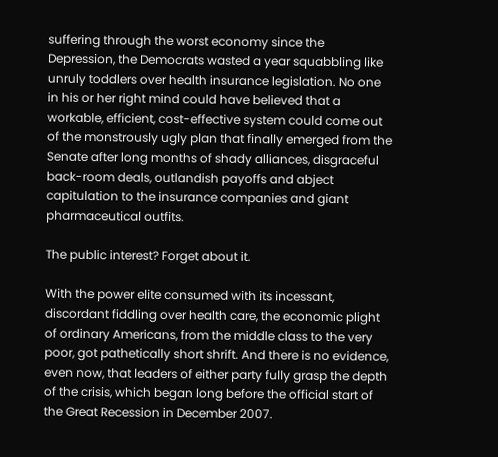suffering through the worst economy since the Depression, the Democrats wasted a year squabbling like unruly toddlers over health insurance legislation. No one in his or her right mind could have believed that a workable, efficient, cost-effective system could come out of the monstrously ugly plan that finally emerged from the Senate after long months of shady alliances, disgraceful back-room deals, outlandish payoffs and abject capitulation to the insurance companies and giant pharmaceutical outfits.

The public interest? Forget about it.

With the power elite consumed with its incessant, discordant fiddling over health care, the economic plight of ordinary Americans, from the middle class to the very poor, got pathetically short shrift. And there is no evidence, even now, that leaders of either party fully grasp the depth of the crisis, which began long before the official start of the Great Recession in December 2007.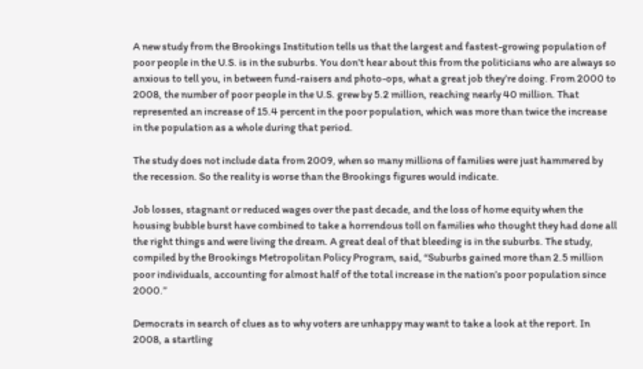A new study from the Brookings Institution tells us that the largest and fastest-growing population of poor people in the U.S. is in the suburbs. You don’t hear about this from the politicians who are always so anxious to tell you, in between fund-raisers and photo-ops, what a great job they’re doing. From 2000 to 2008, the number of poor people in the U.S. grew by 5.2 million, reaching nearly 40 million. That represented an increase of 15.4 percent in the poor population, which was more than twice the increase in the population as a whole during that period.

The study does not include data from 2009, when so many millions of families were just hammered by the recession. So the reality is worse than the Brookings figures would indicate.

Job losses, stagnant or reduced wages over the past decade, and the loss of home equity when the housing bubble burst have combined to take a horrendous toll on families who thought they had done all the right things and were living the dream. A great deal of that bleeding is in the suburbs. The study, compiled by the Brookings Metropolitan Policy Program, said, “Suburbs gained more than 2.5 million poor individuals, accounting for almost half of the total increase in the nation’s poor population since 2000.”

Democrats in search of clues as to why voters are unhappy may want to take a look at the report. In 2008, a startling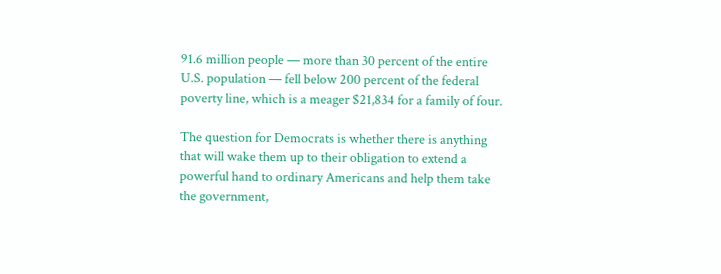91.6 million people — more than 30 percent of the entire U.S. population — fell below 200 percent of the federal poverty line, which is a meager $21,834 for a family of four.

The question for Democrats is whether there is anything that will wake them up to their obligation to extend a powerful hand to ordinary Americans and help them take the government,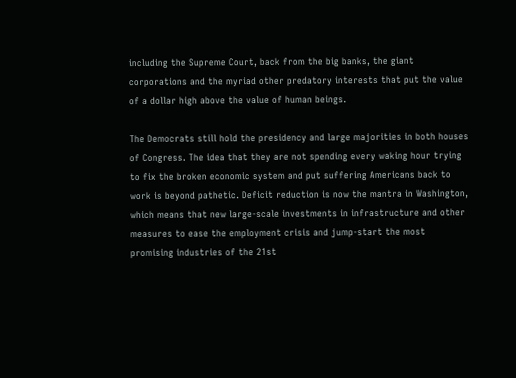including the Supreme Court, back from the big banks, the giant corporations and the myriad other predatory interests that put the value of a dollar high above the value of human beings.

The Democrats still hold the presidency and large majorities in both houses of Congress. The idea that they are not spending every waking hour trying to fix the broken economic system and put suffering Americans back to work is beyond pathetic. Deficit reduction is now the mantra in Washington, which means that new large-scale investments in infrastructure and other measures to ease the employment crisis and jump-start the most promising industries of the 21st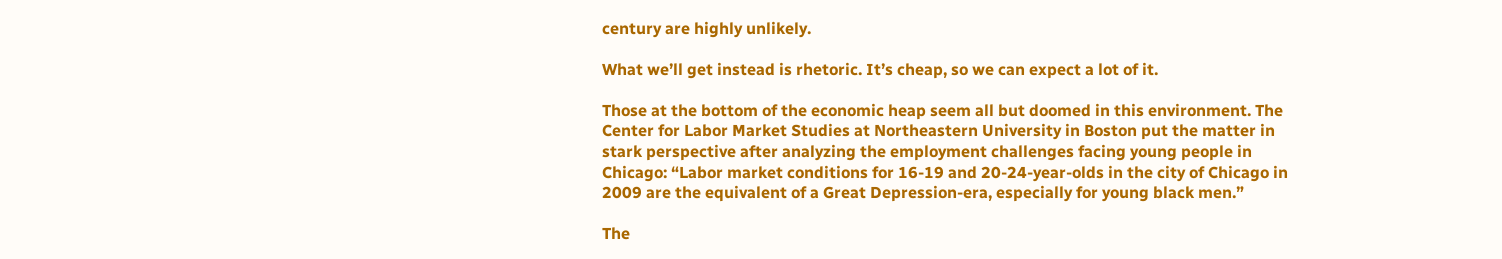century are highly unlikely.

What we’ll get instead is rhetoric. It’s cheap, so we can expect a lot of it.

Those at the bottom of the economic heap seem all but doomed in this environment. The Center for Labor Market Studies at Northeastern University in Boston put the matter in stark perspective after analyzing the employment challenges facing young people in Chicago: “Labor market conditions for 16-19 and 20-24-year-olds in the city of Chicago in 2009 are the equivalent of a Great Depression-era, especially for young black men.”

The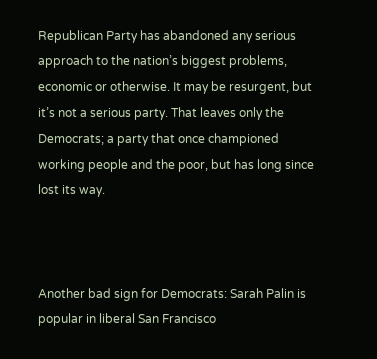Republican Party has abandoned any serious approach to the nation’s biggest problems, economic or otherwise. It may be resurgent, but it’s not a serious party. That leaves only the Democrats; a party that once championed working people and the poor, but has long since lost its way.



Another bad sign for Democrats: Sarah Palin is popular in liberal San Francisco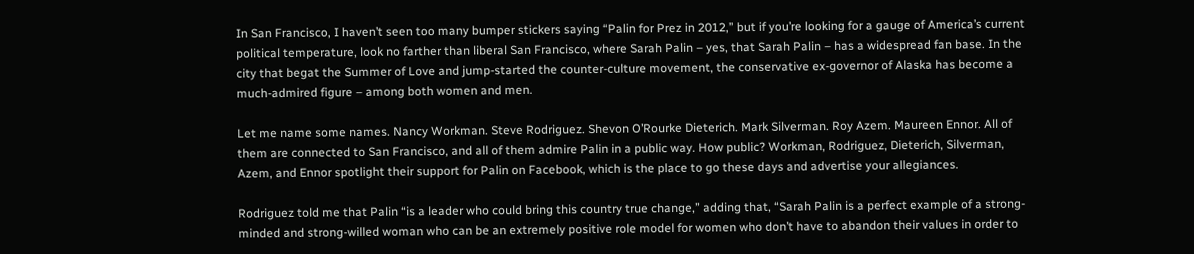In San Francisco, I haven’t seen too many bumper stickers saying “Palin for Prez in 2012,” but if you’re looking for a gauge of America’s current political temperature, look no farther than liberal San Francisco, where Sarah Palin – yes, that Sarah Palin – has a widespread fan base. In the city that begat the Summer of Love and jump-started the counter-culture movement, the conservative ex-governor of Alaska has become a much-admired figure – among both women and men.

Let me name some names. Nancy Workman. Steve Rodriguez. Shevon O’Rourke Dieterich. Mark Silverman. Roy Azem. Maureen Ennor. All of them are connected to San Francisco, and all of them admire Palin in a public way. How public? Workman, Rodriguez, Dieterich, Silverman, Azem, and Ennor spotlight their support for Palin on Facebook, which is the place to go these days and advertise your allegiances.

Rodriguez told me that Palin “is a leader who could bring this country true change,” adding that, “Sarah Palin is a perfect example of a strong-minded and strong-willed woman who can be an extremely positive role model for women who don’t have to abandon their values in order to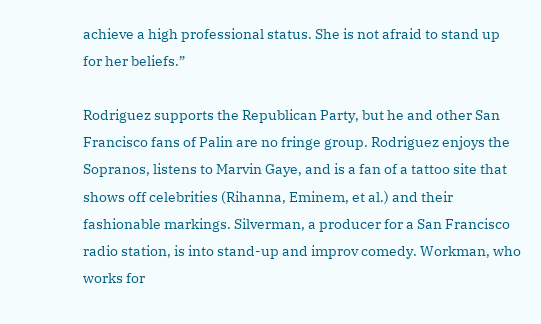achieve a high professional status. She is not afraid to stand up for her beliefs.”

Rodriguez supports the Republican Party, but he and other San Francisco fans of Palin are no fringe group. Rodriguez enjoys the Sopranos, listens to Marvin Gaye, and is a fan of a tattoo site that shows off celebrities (Rihanna, Eminem, et al.) and their fashionable markings. Silverman, a producer for a San Francisco radio station, is into stand-up and improv comedy. Workman, who works for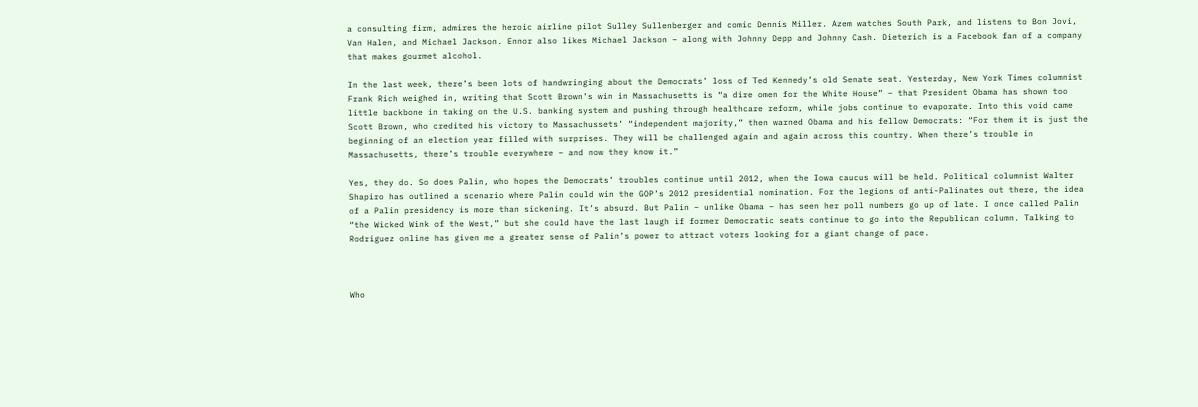a consulting firm, admires the heroic airline pilot Sulley Sullenberger and comic Dennis Miller. Azem watches South Park, and listens to Bon Jovi, Van Halen, and Michael Jackson. Ennor also likes Michael Jackson – along with Johnny Depp and Johnny Cash. Dieterich is a Facebook fan of a company that makes gourmet alcohol.

In the last week, there’s been lots of handwringing about the Democrats’ loss of Ted Kennedy’s old Senate seat. Yesterday, New York Times columnist Frank Rich weighed in, writing that Scott Brown’s win in Massachusetts is “a dire omen for the White House” – that President Obama has shown too little backbone in taking on the U.S. banking system and pushing through healthcare reform, while jobs continue to evaporate. Into this void came Scott Brown, who credited his victory to Massachussets’ “independent majority,” then warned Obama and his fellow Democrats: “For them it is just the beginning of an election year filled with surprises. They will be challenged again and again across this country. When there’s trouble in Massachusetts, there’s trouble everywhere – and now they know it.”

Yes, they do. So does Palin, who hopes the Democrats’ troubles continue until 2012, when the Iowa caucus will be held. Political columnist Walter Shapiro has outlined a scenario where Palin could win the GOP’s 2012 presidential nomination. For the legions of anti-Palinates out there, the idea of a Palin presidency is more than sickening. It’s absurd. But Palin – unlike Obama – has seen her poll numbers go up of late. I once called Palin “the Wicked Wink of the West,” but she could have the last laugh if former Democratic seats continue to go into the Republican column. Talking to Rodriguez online has given me a greater sense of Palin’s power to attract voters looking for a giant change of pace.



Who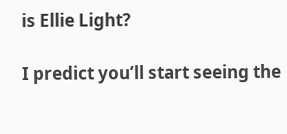is Ellie Light?

I predict you’ll start seeing the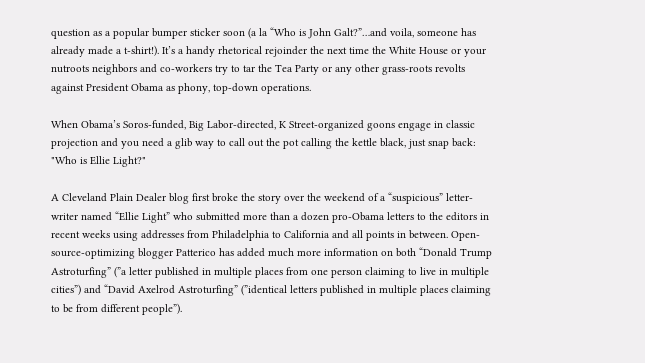question as a popular bumper sticker soon (a la “Who is John Galt?”…and voila, someone has already made a t-shirt!). It’s a handy rhetorical rejoinder the next time the White House or your nutroots neighbors and co-workers try to tar the Tea Party or any other grass-roots revolts against President Obama as phony, top-down operations.

When Obama’s Soros-funded, Big Labor-directed, K Street-organized goons engage in classic projection and you need a glib way to call out the pot calling the kettle black, just snap back: "Who is Ellie Light?"

A Cleveland Plain Dealer blog first broke the story over the weekend of a “suspicious” letter-writer named “Ellie Light” who submitted more than a dozen pro-Obama letters to the editors in recent weeks using addresses from Philadelphia to California and all points in between. Open-source-optimizing blogger Patterico has added much more information on both “Donald Trump Astroturfing” (”a letter published in multiple places from one person claiming to live in multiple cities”) and “David Axelrod Astroturfing” (”identical letters published in multiple places claiming to be from different people”).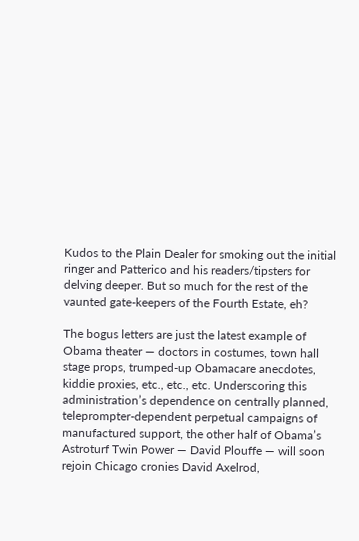Kudos to the Plain Dealer for smoking out the initial ringer and Patterico and his readers/tipsters for delving deeper. But so much for the rest of the vaunted gate-keepers of the Fourth Estate, eh?

The bogus letters are just the latest example of Obama theater — doctors in costumes, town hall stage props, trumped-up Obamacare anecdotes, kiddie proxies, etc., etc., etc. Underscoring this administration’s dependence on centrally planned, teleprompter-dependent perpetual campaigns of manufactured support, the other half of Obama’s Astroturf Twin Power — David Plouffe — will soon rejoin Chicago cronies David Axelrod,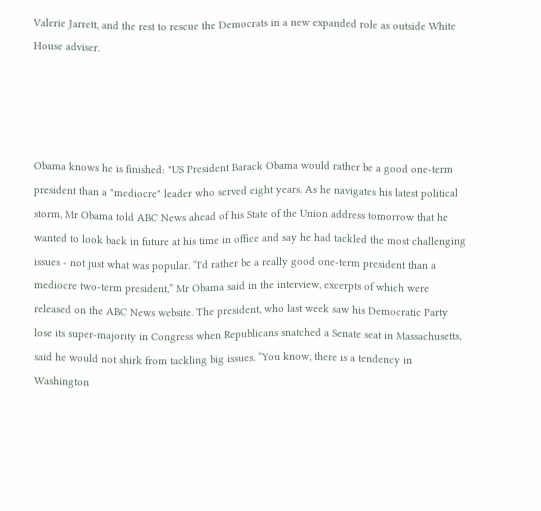Valerie Jarrett, and the rest to rescue the Democrats in a new expanded role as outside White House adviser.




Obama knows he is finished: "US President Barack Obama would rather be a good one-term president than a "mediocre" leader who served eight years. As he navigates his latest political storm, Mr Obama told ABC News ahead of his State of the Union address tomorrow that he wanted to look back in future at his time in office and say he had tackled the most challenging issues - not just what was popular. “I'd rather be a really good one-term president than a mediocre two-term president,” Mr Obama said in the interview, excerpts of which were released on the ABC News website. The president, who last week saw his Democratic Party lose its super-majority in Congress when Republicans snatched a Senate seat in Massachusetts, said he would not shirk from tackling big issues. “You know, there is a tendency in Washington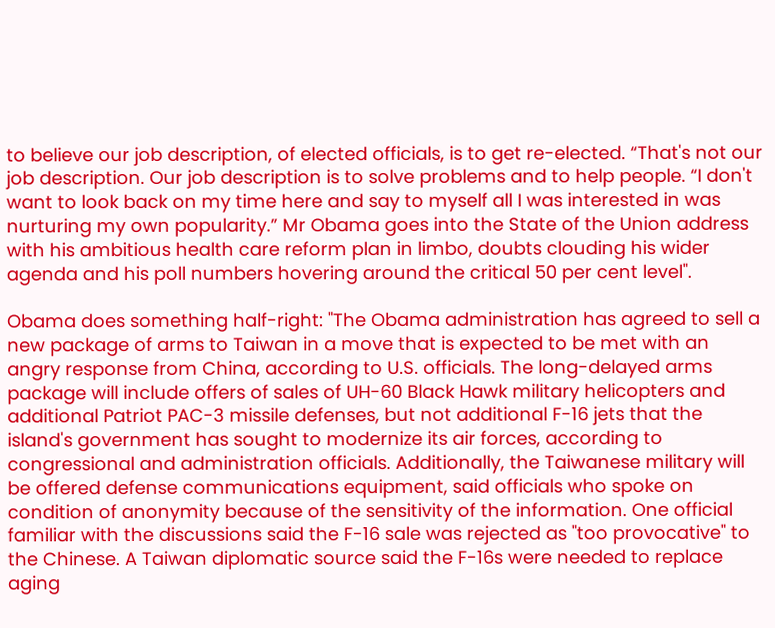to believe our job description, of elected officials, is to get re-elected. “That's not our job description. Our job description is to solve problems and to help people. “I don't want to look back on my time here and say to myself all I was interested in was nurturing my own popularity.” Mr Obama goes into the State of the Union address with his ambitious health care reform plan in limbo, doubts clouding his wider agenda and his poll numbers hovering around the critical 50 per cent level".

Obama does something half-right: "The Obama administration has agreed to sell a new package of arms to Taiwan in a move that is expected to be met with an angry response from China, according to U.S. officials. The long-delayed arms package will include offers of sales of UH-60 Black Hawk military helicopters and additional Patriot PAC-3 missile defenses, but not additional F-16 jets that the island's government has sought to modernize its air forces, according to congressional and administration officials. Additionally, the Taiwanese military will be offered defense communications equipment, said officials who spoke on condition of anonymity because of the sensitivity of the information. One official familiar with the discussions said the F-16 sale was rejected as "too provocative" to the Chinese. A Taiwan diplomatic source said the F-16s were needed to replace aging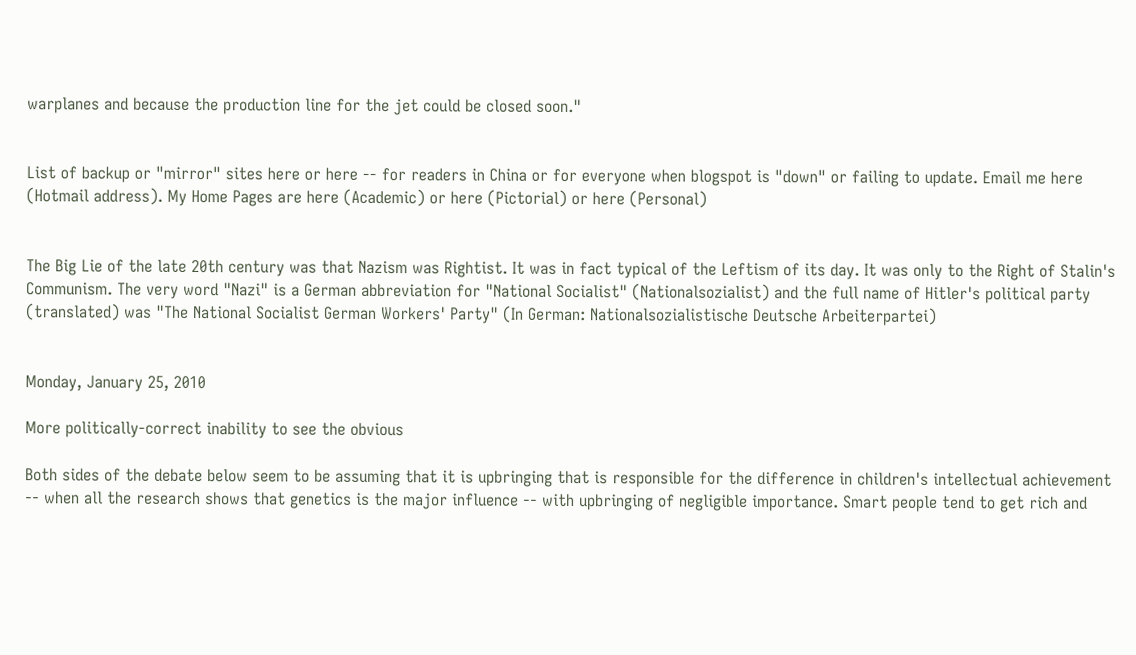warplanes and because the production line for the jet could be closed soon."


List of backup or "mirror" sites here or here -- for readers in China or for everyone when blogspot is "down" or failing to update. Email me here (Hotmail address). My Home Pages are here (Academic) or here (Pictorial) or here (Personal)


The Big Lie of the late 20th century was that Nazism was Rightist. It was in fact typical of the Leftism of its day. It was only to the Right of Stalin's Communism. The very word "Nazi" is a German abbreviation for "National Socialist" (Nationalsozialist) and the full name of Hitler's political party (translated) was "The National Socialist German Workers' Party" (In German: Nationalsozialistische Deutsche Arbeiterpartei)


Monday, January 25, 2010

More politically-correct inability to see the obvious

Both sides of the debate below seem to be assuming that it is upbringing that is responsible for the difference in children's intellectual achievement -- when all the research shows that genetics is the major influence -- with upbringing of negligible importance. Smart people tend to get rich and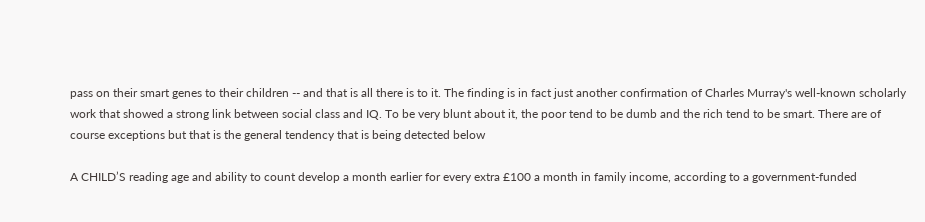pass on their smart genes to their children -- and that is all there is to it. The finding is in fact just another confirmation of Charles Murray's well-known scholarly work that showed a strong link between social class and IQ. To be very blunt about it, the poor tend to be dumb and the rich tend to be smart. There are of course exceptions but that is the general tendency that is being detected below

A CHILD’S reading age and ability to count develop a month earlier for every extra £100 a month in family income, according to a government-funded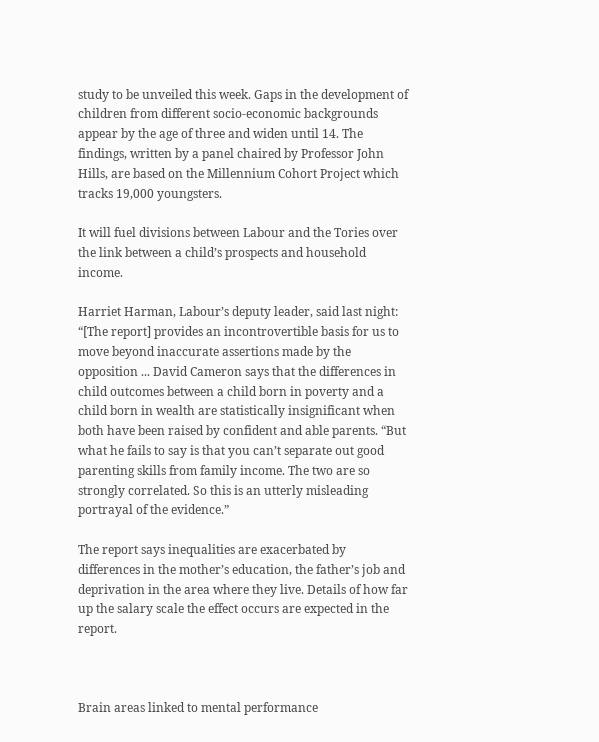study to be unveiled this week. Gaps in the development of children from different socio-economic backgrounds appear by the age of three and widen until 14. The findings, written by a panel chaired by Professor John Hills, are based on the Millennium Cohort Project which tracks 19,000 youngsters.

It will fuel divisions between Labour and the Tories over the link between a child’s prospects and household income.

Harriet Harman, Labour’s deputy leader, said last night: “[The report] provides an incontrovertible basis for us to move beyond inaccurate assertions made by the opposition ... David Cameron says that the differences in child outcomes between a child born in poverty and a child born in wealth are statistically insignificant when both have been raised by confident and able parents. “But what he fails to say is that you can’t separate out good parenting skills from family income. The two are so strongly correlated. So this is an utterly misleading portrayal of the evidence.”

The report says inequalities are exacerbated by differences in the mother’s education, the father’s job and deprivation in the area where they live. Details of how far up the salary scale the effect occurs are expected in the report.



Brain areas linked to mental performance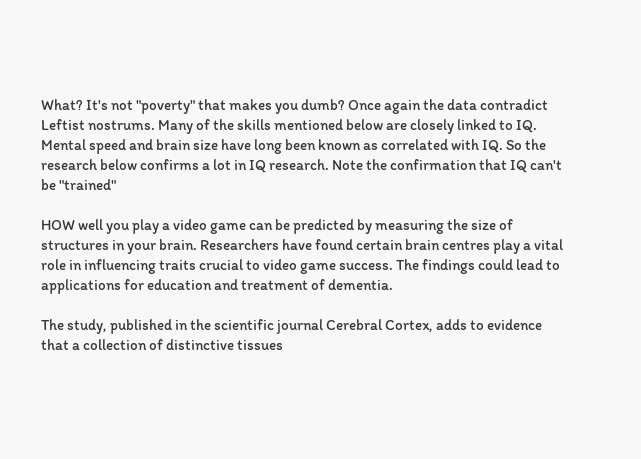What? It's not "poverty" that makes you dumb? Once again the data contradict Leftist nostrums. Many of the skills mentioned below are closely linked to IQ. Mental speed and brain size have long been known as correlated with IQ. So the research below confirms a lot in IQ research. Note the confirmation that IQ can't be "trained"

HOW well you play a video game can be predicted by measuring the size of structures in your brain. Researchers have found certain brain centres play a vital role in influencing traits crucial to video game success. The findings could lead to applications for education and treatment of dementia.

The study, published in the scientific journal Cerebral Cortex, adds to evidence that a collection of distinctive tissues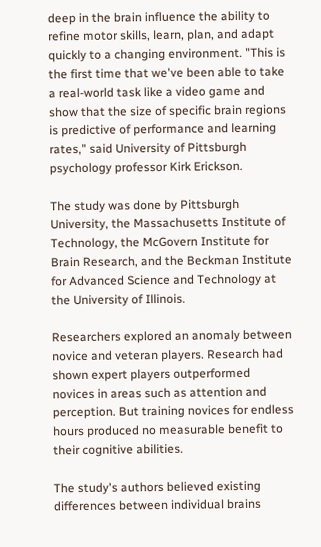deep in the brain influence the ability to refine motor skills, learn, plan, and adapt quickly to a changing environment. "This is the first time that we've been able to take a real-world task like a video game and show that the size of specific brain regions is predictive of performance and learning rates," said University of Pittsburgh psychology professor Kirk Erickson.

The study was done by Pittsburgh University, the Massachusetts Institute of Technology, the McGovern Institute for Brain Research, and the Beckman Institute for Advanced Science and Technology at the University of Illinois.

Researchers explored an anomaly between novice and veteran players. Research had shown expert players outperformed novices in areas such as attention and perception. But training novices for endless hours produced no measurable benefit to their cognitive abilities.

The study's authors believed existing differences between individual brains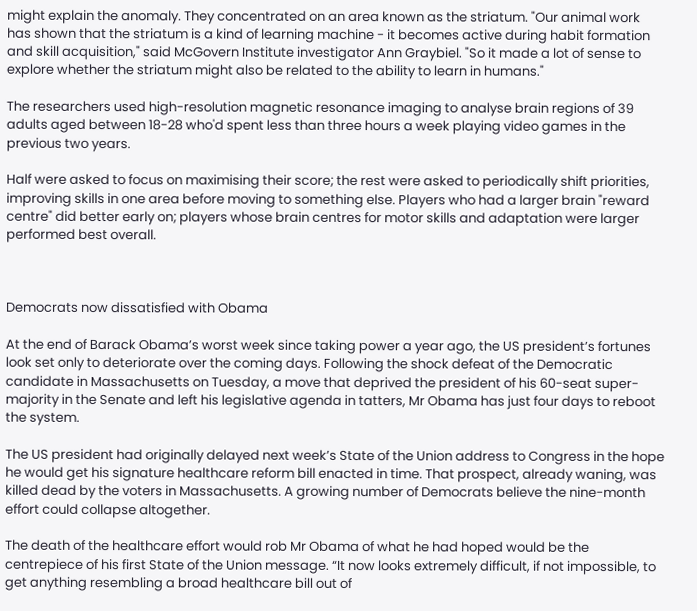might explain the anomaly. They concentrated on an area known as the striatum. "Our animal work has shown that the striatum is a kind of learning machine - it becomes active during habit formation and skill acquisition," said McGovern Institute investigator Ann Graybiel. "So it made a lot of sense to explore whether the striatum might also be related to the ability to learn in humans."

The researchers used high-resolution magnetic resonance imaging to analyse brain regions of 39 adults aged between 18-28 who'd spent less than three hours a week playing video games in the previous two years.

Half were asked to focus on maximising their score; the rest were asked to periodically shift priorities, improving skills in one area before moving to something else. Players who had a larger brain "reward centre" did better early on; players whose brain centres for motor skills and adaptation were larger performed best overall.



Democrats now dissatisfied with Obama

At the end of Barack Obama’s worst week since taking power a year ago, the US president’s fortunes look set only to deteriorate over the coming days. Following the shock defeat of the Democratic candidate in Massachusetts on Tuesday, a move that deprived the president of his 60-seat super-majority in the Senate and left his legislative agenda in tatters, Mr Obama has just four days to reboot the system.

The US president had originally delayed next week’s State of the Union address to Congress in the hope he would get his signature healthcare reform bill enacted in time. That prospect, already waning, was killed dead by the voters in Massachusetts. A growing number of Democrats believe the nine-month effort could collapse altogether.

The death of the healthcare effort would rob Mr Obama of what he had hoped would be the centrepiece of his first State of the Union message. “It now looks extremely difficult, if not impossible, to get anything resembling a broad healthcare bill out of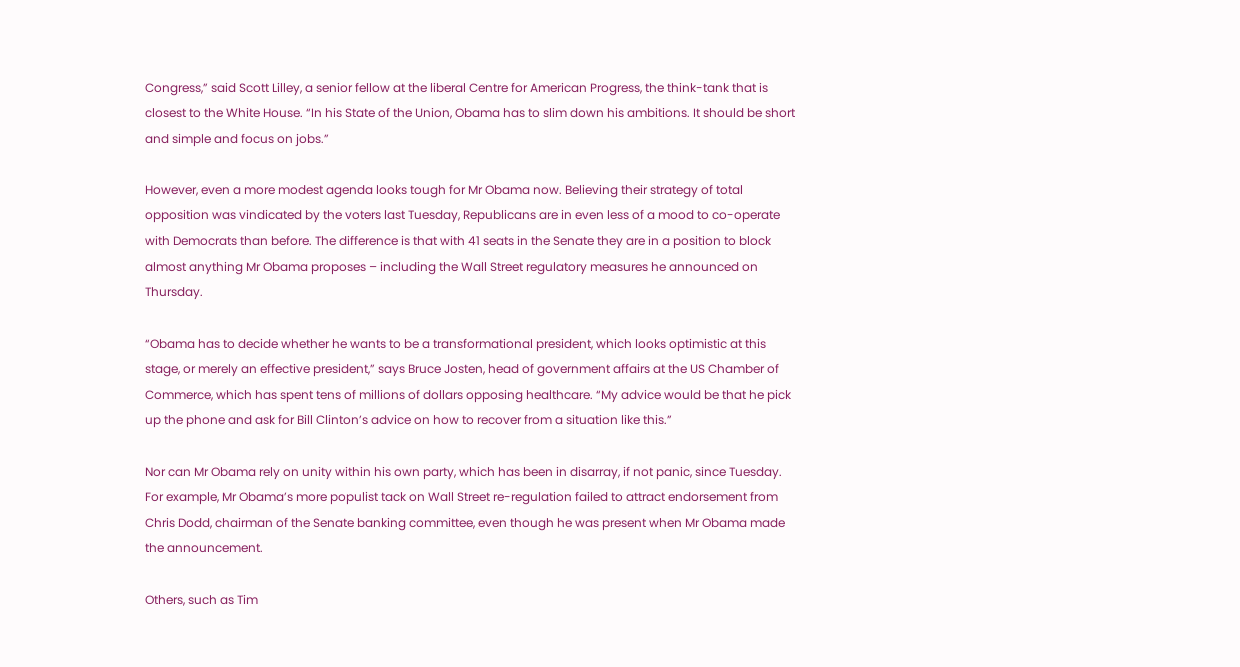Congress,” said Scott Lilley, a senior fellow at the liberal Centre for American Progress, the think-tank that is closest to the White House. “In his State of the Union, Obama has to slim down his ambitions. It should be short and simple and focus on jobs.”

However, even a more modest agenda looks tough for Mr Obama now. Believing their strategy of total opposition was vindicated by the voters last Tuesday, Republicans are in even less of a mood to co-operate with Democrats than before. The difference is that with 41 seats in the Senate they are in a position to block almost anything Mr Obama proposes – including the Wall Street regulatory measures he announced on Thursday.

“Obama has to decide whether he wants to be a transformational president, which looks optimistic at this stage, or merely an effective president,” says Bruce Josten, head of government affairs at the US Chamber of Commerce, which has spent tens of millions of dollars opposing healthcare. “My advice would be that he pick up the phone and ask for Bill Clinton’s advice on how to recover from a situation like this.”

Nor can Mr Obama rely on unity within his own party, which has been in disarray, if not panic, since Tuesday. For example, Mr Obama’s more populist tack on Wall Street re-regulation failed to attract endorsement from Chris Dodd, chairman of the Senate banking committee, even though he was present when Mr Obama made the announcement.

Others, such as Tim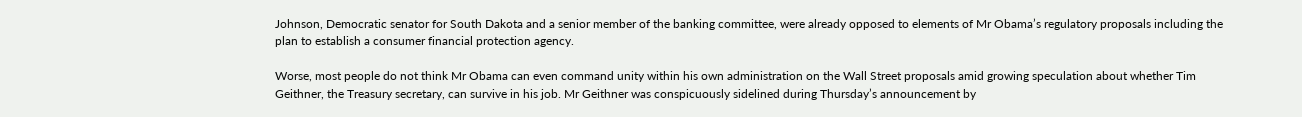Johnson, Democratic senator for South Dakota and a senior member of the banking committee, were already opposed to elements of Mr Obama’s regulatory proposals including the plan to establish a consumer financial protection agency.

Worse, most people do not think Mr Obama can even command unity within his own administration on the Wall Street proposals amid growing speculation about whether Tim Geithner, the Treasury secretary, can survive in his job. Mr Geithner was conspicuously sidelined during Thursday’s announcement by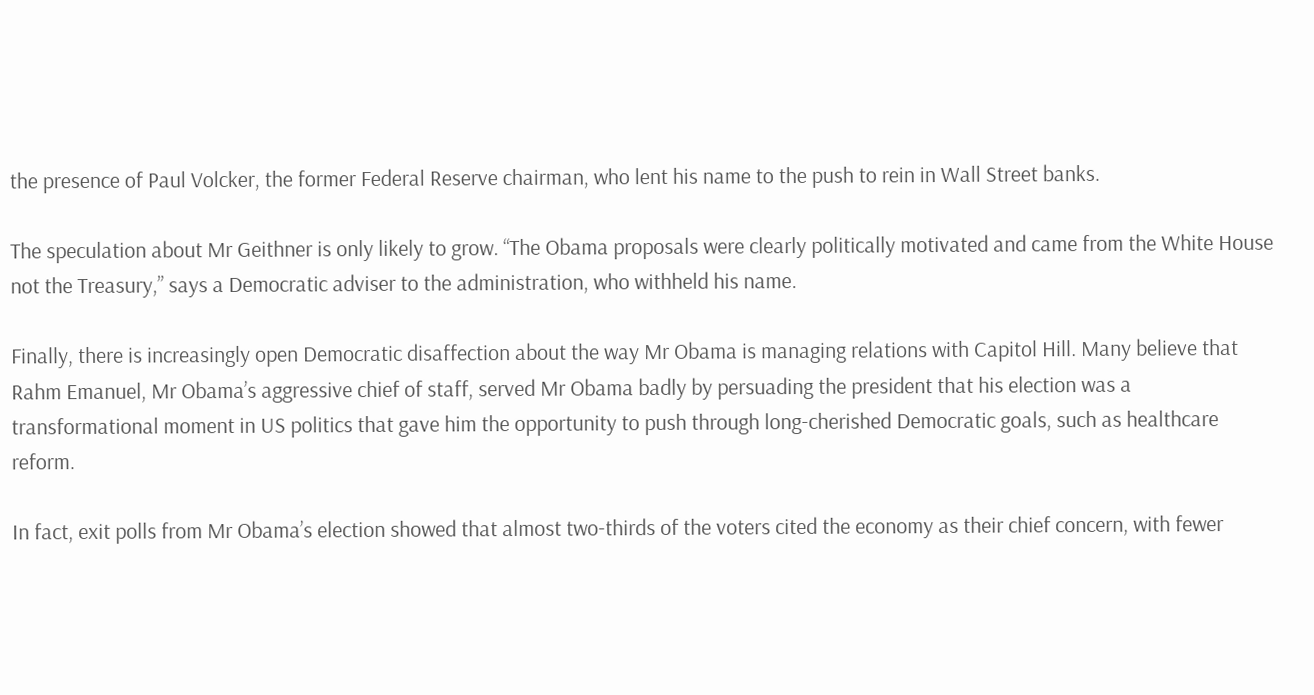the presence of Paul Volcker, the former Federal Reserve chairman, who lent his name to the push to rein in Wall Street banks.

The speculation about Mr Geithner is only likely to grow. “The Obama proposals were clearly politically motivated and came from the White House not the Treasury,” says a Democratic adviser to the administration, who withheld his name.

Finally, there is increasingly open Democratic disaffection about the way Mr Obama is managing relations with Capitol Hill. Many believe that Rahm Emanuel, Mr Obama’s aggressive chief of staff, served Mr Obama badly by persuading the president that his election was a transformational moment in US politics that gave him the opportunity to push through long-cherished Democratic goals, such as healthcare reform.

In fact, exit polls from Mr Obama’s election showed that almost two-thirds of the voters cited the economy as their chief concern, with fewer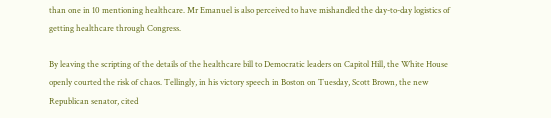than one in 10 mentioning healthcare. Mr Emanuel is also perceived to have mishandled the day-to-day logistics of getting healthcare through Congress.

By leaving the scripting of the details of the healthcare bill to Democratic leaders on Capitol Hill, the White House openly courted the risk of chaos. Tellingly, in his victory speech in Boston on Tuesday, Scott Brown, the new Republican senator, cited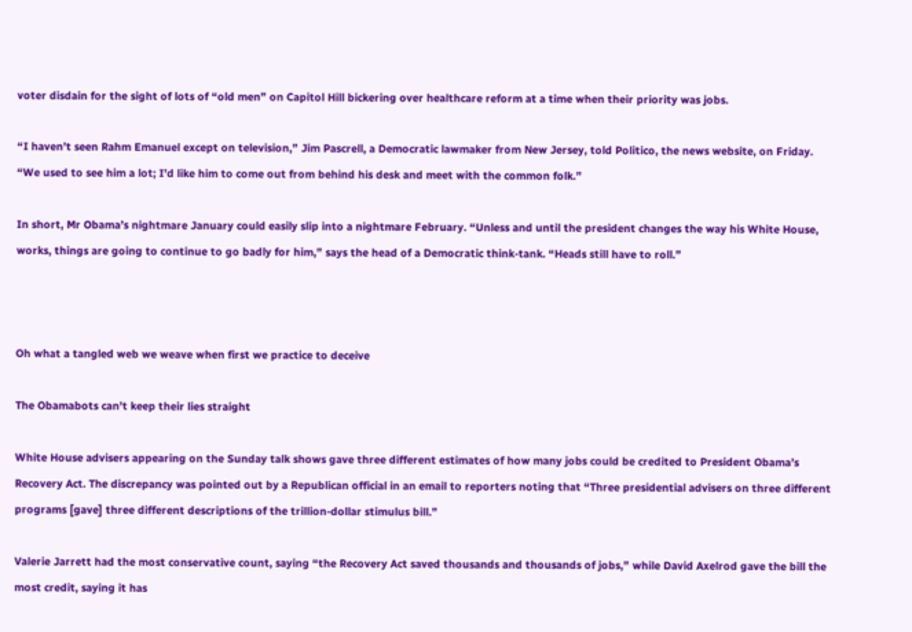voter disdain for the sight of lots of “old men” on Capitol Hill bickering over healthcare reform at a time when their priority was jobs.

“I haven’t seen Rahm Emanuel except on television,” Jim Pascrell, a Democratic lawmaker from New Jersey, told Politico, the news website, on Friday. “We used to see him a lot; I’d like him to come out from behind his desk and meet with the common folk.”

In short, Mr Obama’s nightmare January could easily slip into a nightmare February. “Unless and until the president changes the way his White House, works, things are going to continue to go badly for him,” says the head of a Democratic think-tank. “Heads still have to roll.”



Oh what a tangled web we weave when first we practice to deceive

The Obamabots can't keep their lies straight

White House advisers appearing on the Sunday talk shows gave three different estimates of how many jobs could be credited to President Obama’s Recovery Act. The discrepancy was pointed out by a Republican official in an email to reporters noting that “Three presidential advisers on three different programs [gave] three different descriptions of the trillion-dollar stimulus bill.”

Valerie Jarrett had the most conservative count, saying “the Recovery Act saved thousands and thousands of jobs,” while David Axelrod gave the bill the most credit, saying it has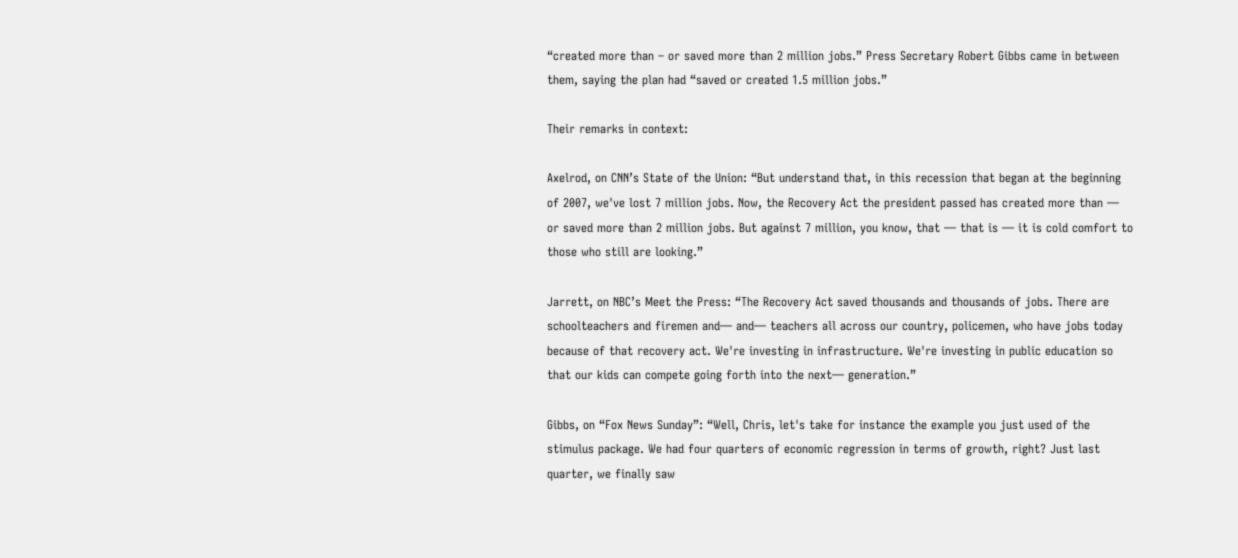“created more than – or saved more than 2 million jobs.” Press Secretary Robert Gibbs came in between them, saying the plan had “saved or created 1.5 million jobs.”

Their remarks in context:

Axelrod, on CNN’s State of the Union: “But understand that, in this recession that began at the beginning of 2007, we've lost 7 million jobs. Now, the Recovery Act the president passed has created more than — or saved more than 2 million jobs. But against 7 million, you know, that — that is — it is cold comfort to those who still are looking.”

Jarrett, on NBC’s Meet the Press: “The Recovery Act saved thousands and thousands of jobs. There are schoolteachers and firemen and— and— teachers all across our country, policemen, who have jobs today because of that recovery act. We're investing in infrastructure. We're investing in public education so that our kids can compete going forth into the next— generation.”

Gibbs, on “Fox News Sunday”: “Well, Chris, let's take for instance the example you just used of the stimulus package. We had four quarters of economic regression in terms of growth, right? Just last quarter, we finally saw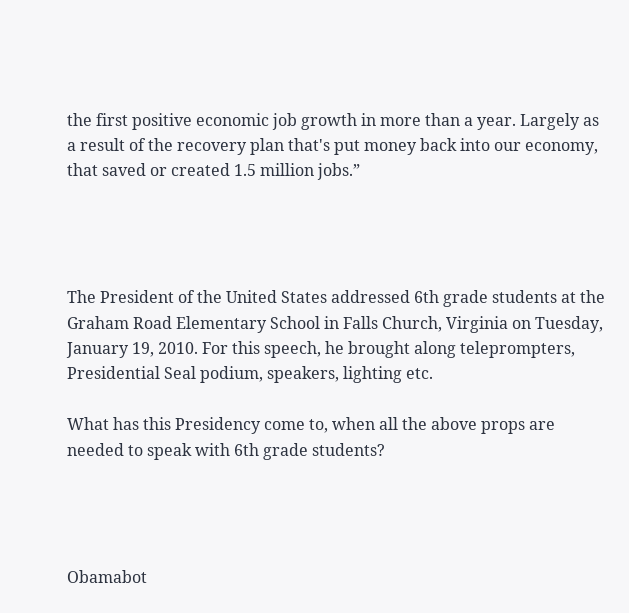the first positive economic job growth in more than a year. Largely as a result of the recovery plan that's put money back into our economy, that saved or created 1.5 million jobs.”




The President of the United States addressed 6th grade students at the Graham Road Elementary School in Falls Church, Virginia on Tuesday, January 19, 2010. For this speech, he brought along teleprompters, Presidential Seal podium, speakers, lighting etc.

What has this Presidency come to, when all the above props are needed to speak with 6th grade students?




Obamabot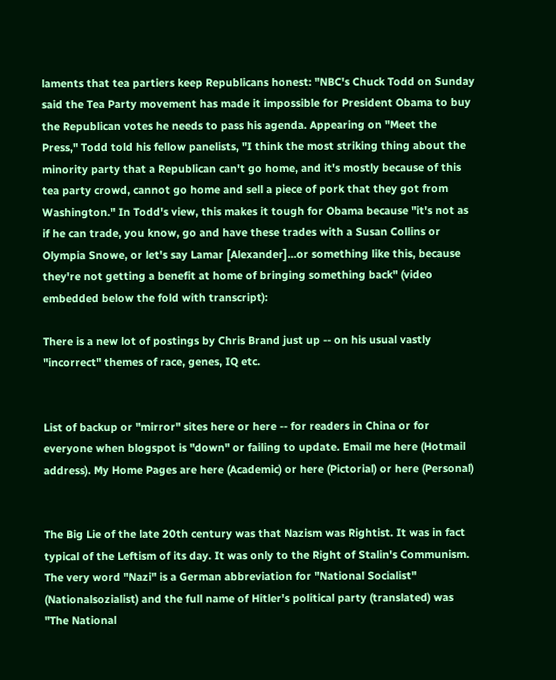laments that tea partiers keep Republicans honest: "NBC's Chuck Todd on Sunday said the Tea Party movement has made it impossible for President Obama to buy the Republican votes he needs to pass his agenda. Appearing on "Meet the Press," Todd told his fellow panelists, "I think the most striking thing about the minority party that a Republican can't go home, and it's mostly because of this tea party crowd, cannot go home and sell a piece of pork that they got from Washington." In Todd's view, this makes it tough for Obama because "it's not as if he can trade, you know, go and have these trades with a Susan Collins or Olympia Snowe, or let's say Lamar [Alexander]...or something like this, because they're not getting a benefit at home of bringing something back" (video embedded below the fold with transcript):

There is a new lot of postings by Chris Brand just up -- on his usual vastly "incorrect" themes of race, genes, IQ etc.


List of backup or "mirror" sites here or here -- for readers in China or for everyone when blogspot is "down" or failing to update. Email me here (Hotmail address). My Home Pages are here (Academic) or here (Pictorial) or here (Personal)


The Big Lie of the late 20th century was that Nazism was Rightist. It was in fact typical of the Leftism of its day. It was only to the Right of Stalin's Communism. The very word "Nazi" is a German abbreviation for "National Socialist" (Nationalsozialist) and the full name of Hitler's political party (translated) was "The National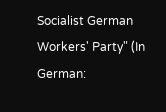Socialist German Workers' Party" (In German: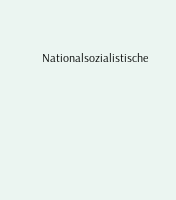Nationalsozialistische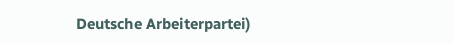Deutsche Arbeiterpartei)